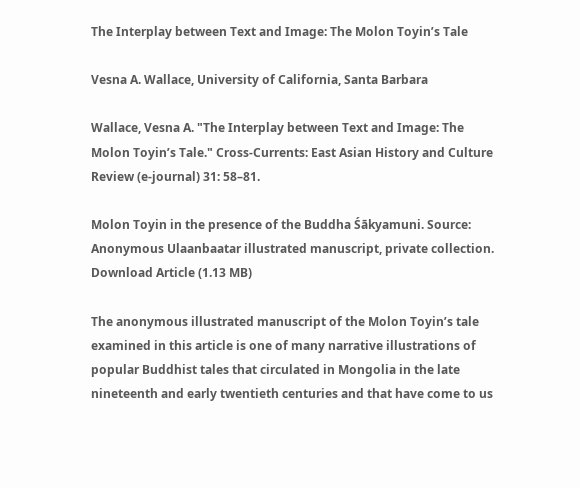The Interplay between Text and Image: The Molon Toyin’s Tale

Vesna A. Wallace, University of California, Santa Barbara

Wallace, Vesna A. "The Interplay between Text and Image: The Molon Toyin’s Tale." Cross-Currents: East Asian History and Culture Review (e-journal) 31: 58–81.

Molon Toyin in the presence of the Buddha Śākyamuni. Source: Anonymous Ulaanbaatar illustrated manuscript, private collection.
Download Article (1.13 MB)

The anonymous illustrated manuscript of the Molon Toyin’s tale examined in this article is one of many narrative illustrations of popular Buddhist tales that circulated in Mongolia in the late nineteenth and early twentieth centuries and that have come to us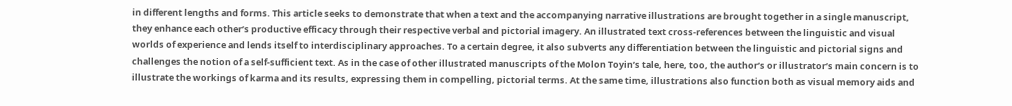in different lengths and forms. This article seeks to demonstrate that when a text and the accompanying narrative illustrations are brought together in a single manuscript, they enhance each other’s productive efficacy through their respective verbal and pictorial imagery. An illustrated text cross-references between the linguistic and visual worlds of experience and lends itself to interdisciplinary approaches. To a certain degree, it also subverts any differentiation between the linguistic and pictorial signs and challenges the notion of a self-sufficient text. As in the case of other illustrated manuscripts of the Molon Toyin’s tale, here, too, the author’s or illustrator’s main concern is to illustrate the workings of karma and its results, expressing them in compelling, pictorial terms. At the same time, illustrations also function both as visual memory aids and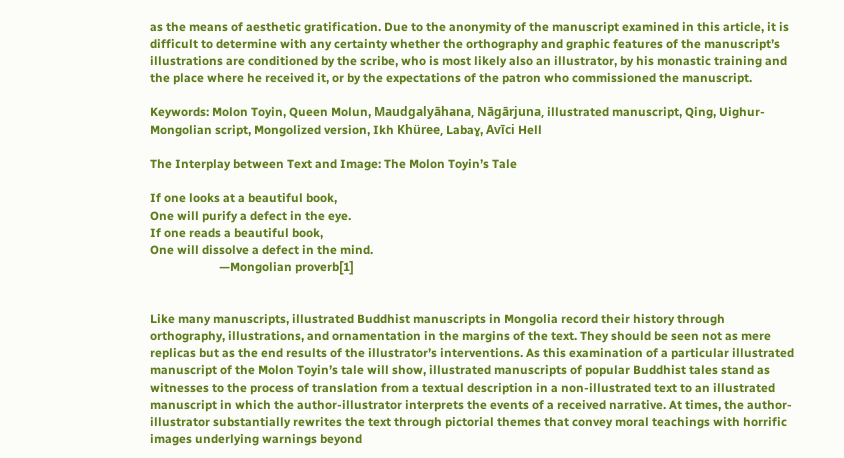as the means of aesthetic gratification. Due to the anonymity of the manuscript examined in this article, it is difficult to determine with any certainty whether the orthography and graphic features of the manuscript’s illustrations are conditioned by the scribe, who is most likely also an illustrator, by his monastic training and the place where he received it, or by the expectations of the patron who commissioned the manuscript.

Keywords: Molon Toyin, Queen Molun, Maudgalyāhana, Nāgārjuna, illustrated manuscript, Qing, Uighur-Mongolian script, Mongolized version, Ikh Khüree, Labaɣ, Avīci Hell

The Interplay between Text and Image: The Molon Toyin’s Tale

If one looks at a beautiful book,
One will purify a defect in the eye.
If one reads a beautiful book,
One will dissolve a defect in the mind.
                       —Mongolian proverb[1]


Like many manuscripts, illustrated Buddhist manuscripts in Mongolia record their history through orthography, illustrations, and ornamentation in the margins of the text. They should be seen not as mere replicas but as the end results of the illustrator’s interventions. As this examination of a particular illustrated manuscript of the Molon Toyin’s tale will show, illustrated manuscripts of popular Buddhist tales stand as witnesses to the process of translation from a textual description in a non-illustrated text to an illustrated manuscript in which the author-illustrator interprets the events of a received narrative. At times, the author-illustrator substantially rewrites the text through pictorial themes that convey moral teachings with horrific images underlying warnings beyond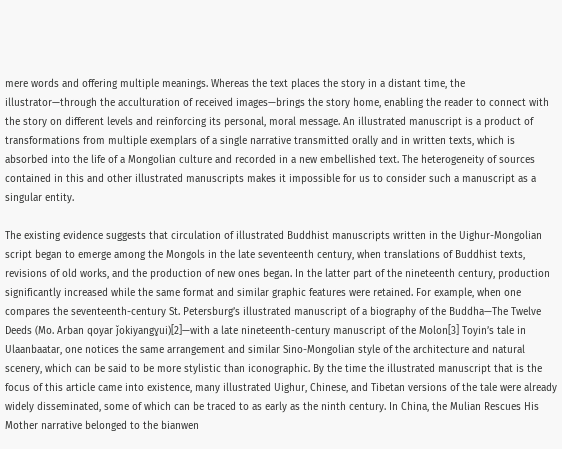mere words and offering multiple meanings. Whereas the text places the story in a distant time, the illustrator—through the acculturation of received images—brings the story home, enabling the reader to connect with the story on different levels and reinforcing its personal, moral message. An illustrated manuscript is a product of transformations from multiple exemplars of a single narrative transmitted orally and in written texts, which is absorbed into the life of a Mongolian culture and recorded in a new embellished text. The heterogeneity of sources contained in this and other illustrated manuscripts makes it impossible for us to consider such a manuscript as a singular entity.

The existing evidence suggests that circulation of illustrated Buddhist manuscripts written in the Uighur-Mongolian script began to emerge among the Mongols in the late seventeenth century, when translations of Buddhist texts, revisions of old works, and the production of new ones began. In the latter part of the nineteenth century, production significantly increased while the same format and similar graphic features were retained. For example, when one compares the seventeenth-century St. Petersburg’s illustrated manuscript of a biography of the Buddha—The Twelve Deeds (Mo. Arban qoyar ǰokiyangɣui)[2]—with a late nineteenth-century manuscript of the Molon[3] Toyin’s tale in Ulaanbaatar, one notices the same arrangement and similar Sino-Mongolian style of the architecture and natural scenery, which can be said to be more stylistic than iconographic. By the time the illustrated manuscript that is the focus of this article came into existence, many illustrated Uighur, Chinese, and Tibetan versions of the tale were already widely disseminated, some of which can be traced to as early as the ninth century. In China, the Mulian Rescues His Mother narrative belonged to the bianwen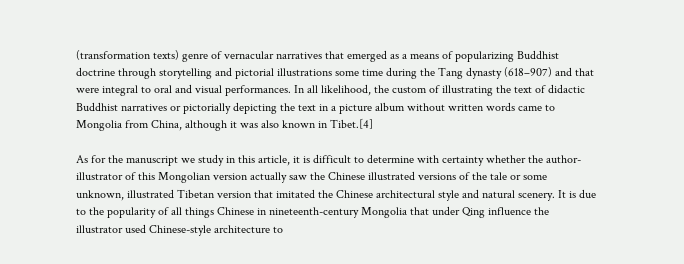(transformation texts) genre of vernacular narratives that emerged as a means of popularizing Buddhist doctrine through storytelling and pictorial illustrations some time during the Tang dynasty (618–907) and that were integral to oral and visual performances. In all likelihood, the custom of illustrating the text of didactic Buddhist narratives or pictorially depicting the text in a picture album without written words came to Mongolia from China, although it was also known in Tibet.[4]

As for the manuscript we study in this article, it is difficult to determine with certainty whether the author-illustrator of this Mongolian version actually saw the Chinese illustrated versions of the tale or some unknown, illustrated Tibetan version that imitated the Chinese architectural style and natural scenery. It is due to the popularity of all things Chinese in nineteenth-century Mongolia that under Qing influence the illustrator used Chinese-style architecture to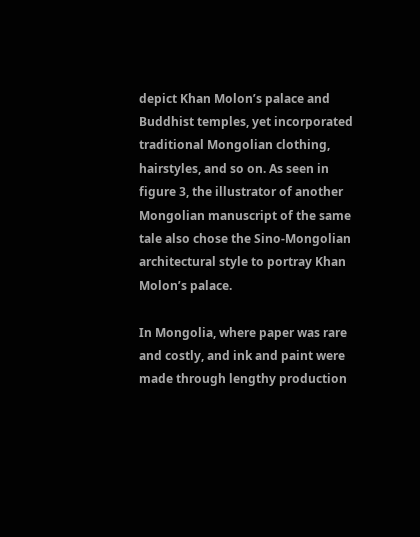depict Khan Molon’s palace and Buddhist temples, yet incorporated traditional Mongolian clothing, hairstyles, and so on. As seen in figure 3, the illustrator of another Mongolian manuscript of the same tale also chose the Sino-Mongolian architectural style to portray Khan Molon’s palace.

In Mongolia, where paper was rare and costly, and ink and paint were made through lengthy production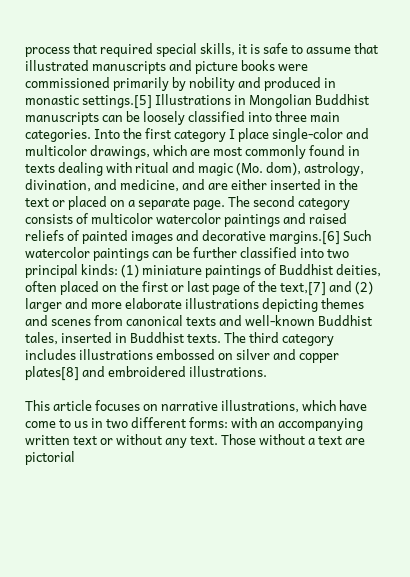process that required special skills, it is safe to assume that illustrated manuscripts and picture books were commissioned primarily by nobility and produced in monastic settings.[5] Illustrations in Mongolian Buddhist manuscripts can be loosely classified into three main categories. Into the first category I place single-color and multicolor drawings, which are most commonly found in texts dealing with ritual and magic (Mo. dom), astrology, divination, and medicine, and are either inserted in the text or placed on a separate page. The second category consists of multicolor watercolor paintings and raised reliefs of painted images and decorative margins.[6] Such watercolor paintings can be further classified into two principal kinds: (1) miniature paintings of Buddhist deities, often placed on the first or last page of the text,[7] and (2) larger and more elaborate illustrations depicting themes and scenes from canonical texts and well-known Buddhist tales, inserted in Buddhist texts. The third category includes illustrations embossed on silver and copper plates[8] and embroidered illustrations.

This article focuses on narrative illustrations, which have come to us in two different forms: with an accompanying written text or without any text. Those without a text are pictorial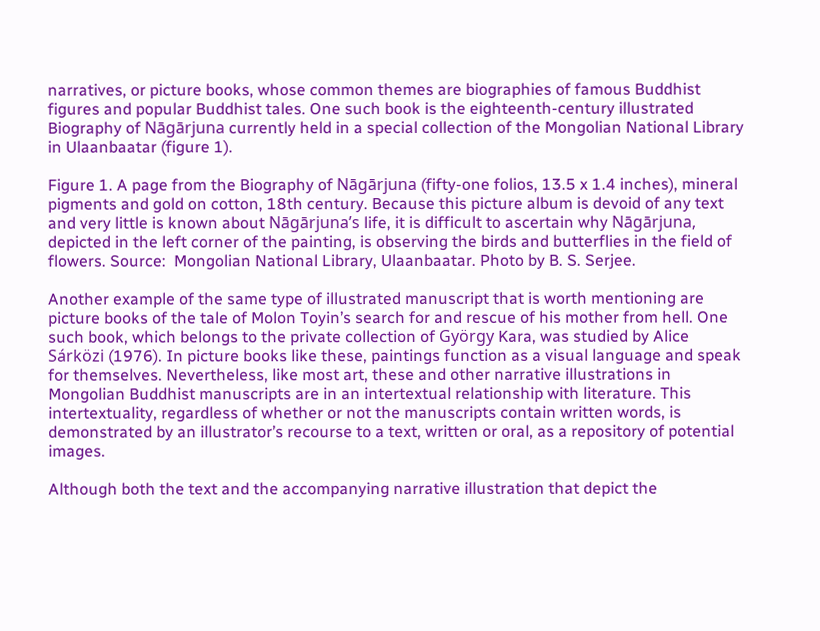narratives, or picture books, whose common themes are biographies of famous Buddhist figures and popular Buddhist tales. One such book is the eighteenth-century illustrated Biography of Nāgārjuna currently held in a special collection of the Mongolian National Library in Ulaanbaatar (figure 1).

Figure 1. A page from the Biography of Nāgārjuna (fifty-one folios, 13.5 x 1.4 inches), mineral pigments and gold on cotton, 18th century. Because this picture album is devoid of any text and very little is known about Nāgārjuna’s life, it is difficult to ascertain why Nāgārjuna, depicted in the left corner of the painting, is observing the birds and butterflies in the field of flowers. Source:  Mongolian National Library, Ulaanbaatar. Photo by B. S. Serjee.

Another example of the same type of illustrated manuscript that is worth mentioning are picture books of the tale of Molon Toyin’s search for and rescue of his mother from hell. One such book, which belongs to the private collection of György Kara, was studied by Alice Sárközi (1976). In picture books like these, paintings function as a visual language and speak for themselves. Nevertheless, like most art, these and other narrative illustrations in Mongolian Buddhist manuscripts are in an intertextual relationship with literature. This intertextuality, regardless of whether or not the manuscripts contain written words, is demonstrated by an illustrator’s recourse to a text, written or oral, as a repository of potential images.

Although both the text and the accompanying narrative illustration that depict the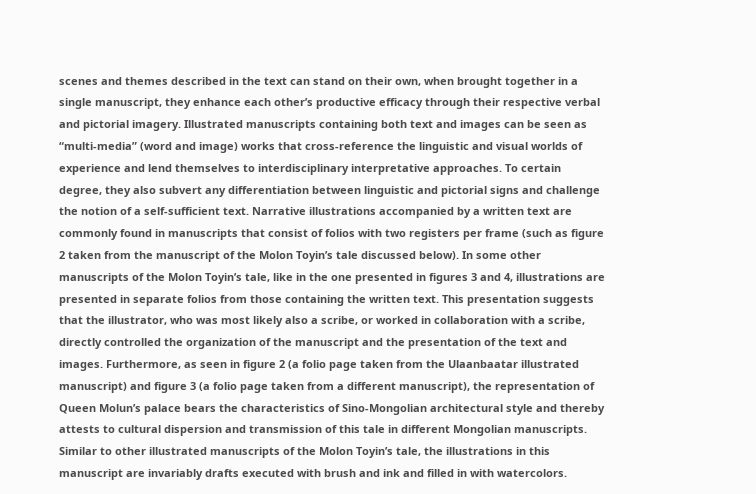scenes and themes described in the text can stand on their own, when brought together in a single manuscript, they enhance each other’s productive efficacy through their respective verbal and pictorial imagery. Illustrated manuscripts containing both text and images can be seen as “multi-media” (word and image) works that cross-reference the linguistic and visual worlds of experience and lend themselves to interdisciplinary interpretative approaches. To certain degree, they also subvert any differentiation between linguistic and pictorial signs and challenge the notion of a self-sufficient text. Narrative illustrations accompanied by a written text are commonly found in manuscripts that consist of folios with two registers per frame (such as figure 2 taken from the manuscript of the Molon Toyin’s tale discussed below). In some other manuscripts of the Molon Toyin’s tale, like in the one presented in figures 3 and 4, illustrations are presented in separate folios from those containing the written text. This presentation suggests that the illustrator, who was most likely also a scribe, or worked in collaboration with a scribe, directly controlled the organization of the manuscript and the presentation of the text and images. Furthermore, as seen in figure 2 (a folio page taken from the Ulaanbaatar illustrated manuscript) and figure 3 (a folio page taken from a different manuscript), the representation of Queen Molun’s palace bears the characteristics of Sino-Mongolian architectural style and thereby attests to cultural dispersion and transmission of this tale in different Mongolian manuscripts. Similar to other illustrated manuscripts of the Molon Toyin’s tale, the illustrations in this manuscript are invariably drafts executed with brush and ink and filled in with watercolors.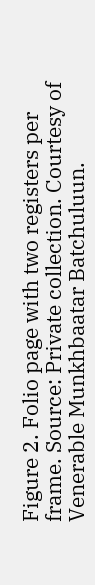Figure 2. Folio page with two registers per frame. Source: Private collection. Courtesy of Venerable Munkhbaatar Batchuluun.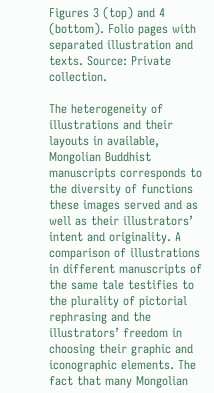Figures 3 (top) and 4 (bottom). Folio pages with separated illustration and texts. Source: Private collection.

The heterogeneity of illustrations and their layouts in available, Mongolian Buddhist manuscripts corresponds to the diversity of functions these images served and as well as their illustrators’ intent and originality. A comparison of illustrations in different manuscripts of the same tale testifies to the plurality of pictorial rephrasing and the illustrators’ freedom in choosing their graphic and iconographic elements. The fact that many Mongolian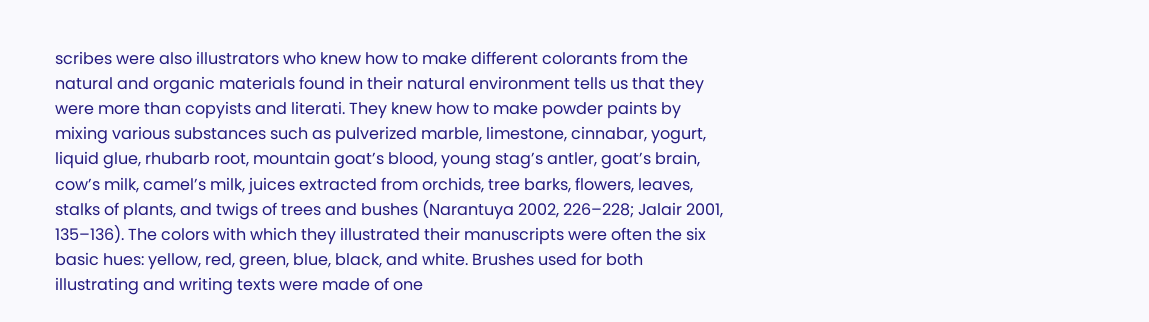scribes were also illustrators who knew how to make different colorants from the natural and organic materials found in their natural environment tells us that they were more than copyists and literati. They knew how to make powder paints by mixing various substances such as pulverized marble, limestone, cinnabar, yogurt, liquid glue, rhubarb root, mountain goat’s blood, young stag’s antler, goat’s brain, cow’s milk, camel’s milk, juices extracted from orchids, tree barks, flowers, leaves, stalks of plants, and twigs of trees and bushes (Narantuya 2002, 226–228; Jalair 2001, 135–136). The colors with which they illustrated their manuscripts were often the six basic hues: yellow, red, green, blue, black, and white. Brushes used for both illustrating and writing texts were made of one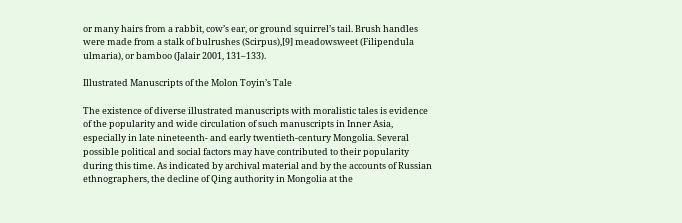or many hairs from a rabbit, cow’s ear, or ground squirrel’s tail. Brush handles were made from a stalk of bulrushes (Scirpus),[9] meadowsweet (Filipendula ulmaria), or bamboo (Jalair 2001, 131–133).

Illustrated Manuscripts of the Molon Toyin’s Tale

The existence of diverse illustrated manuscripts with moralistic tales is evidence of the popularity and wide circulation of such manuscripts in Inner Asia, especially in late nineteenth- and early twentieth-century Mongolia. Several possible political and social factors may have contributed to their popularity during this time. As indicated by archival material and by the accounts of Russian ethnographers, the decline of Qing authority in Mongolia at the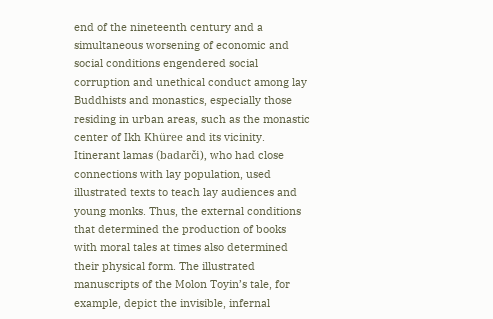end of the nineteenth century and a simultaneous worsening of economic and social conditions engendered social corruption and unethical conduct among lay Buddhists and monastics, especially those residing in urban areas, such as the monastic center of Ikh Khüree and its vicinity. Itinerant lamas (badarči), who had close connections with lay population, used illustrated texts to teach lay audiences and young monks. Thus, the external conditions that determined the production of books with moral tales at times also determined their physical form. The illustrated manuscripts of the Molon Toyin’s tale, for example, depict the invisible, infernal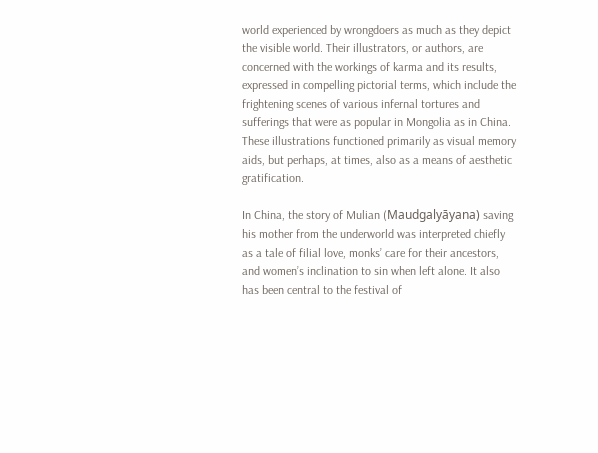world experienced by wrongdoers as much as they depict the visible world. Their illustrators, or authors, are concerned with the workings of karma and its results, expressed in compelling pictorial terms, which include the frightening scenes of various infernal tortures and sufferings that were as popular in Mongolia as in China. These illustrations functioned primarily as visual memory aids, but perhaps, at times, also as a means of aesthetic gratification.

In China, the story of Mulian (Maudgalyāyana) saving his mother from the underworld was interpreted chiefly as a tale of filial love, monks’ care for their ancestors, and women’s inclination to sin when left alone. It also has been central to the festival of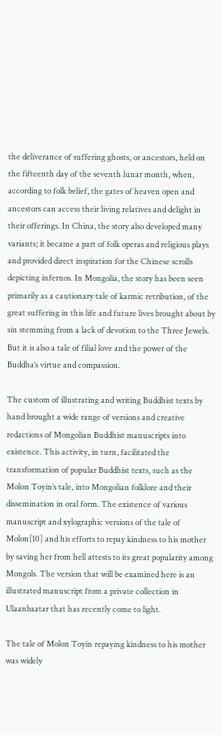the deliverance of suffering ghosts, or ancestors, held on the fifteenth day of the seventh lunar month, when, according to folk belief, the gates of heaven open and ancestors can access their living relatives and delight in their offerings. In China, the story also developed many variants; it became a part of folk operas and religious plays and provided direct inspiration for the Chinese scrolls depicting infernos. In Mongolia, the story has been seen primarily as a cautionary tale of karmic retribution, of the great suffering in this life and future lives brought about by sin stemming from a lack of devotion to the Three Jewels. But it is also a tale of filial love and the power of the Buddha’s virtue and compassion.

The custom of illustrating and writing Buddhist texts by hand brought a wide range of versions and creative redactions of Mongolian Buddhist manuscripts into existence. This activity, in turn, facilitated the transformation of popular Buddhist texts, such as the Molon Toyin’s tale, into Mongolian folklore and their dissemination in oral form. The existence of various manuscript and xylographic versions of the tale of Molon[10] and his efforts to repay kindness to his mother by saving her from hell attests to its great popularity among Mongols. The version that will be examined here is an illustrated manuscript from a private collection in Ulaanbaatar that has recently come to light.

The tale of Molon Toyin repaying kindness to his mother was widely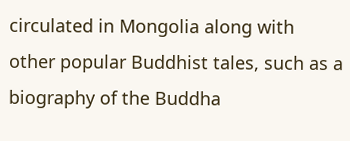circulated in Mongolia along with other popular Buddhist tales, such as a biography of the Buddha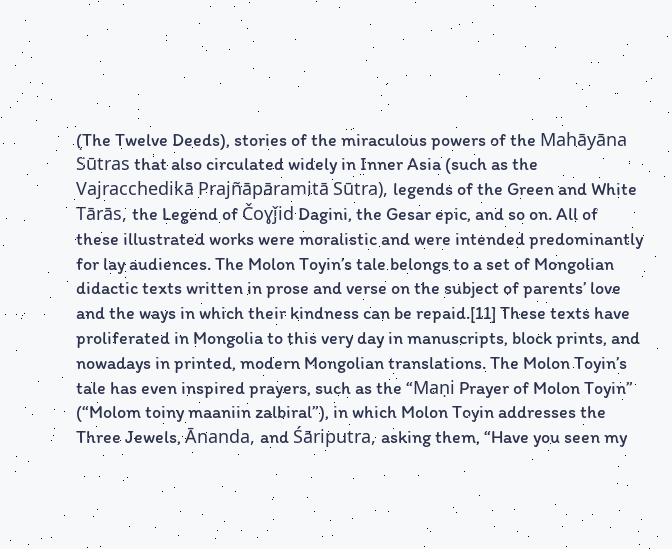(The Twelve Deeds), stories of the miraculous powers of the Mahāyāna Sūtras that also circulated widely in Inner Asia (such as the Vajracchedikā Prajñāpāramitā Sūtra), legends of the Green and White Tārās, the Legend of Čoɣǰid Dagini, the Gesar epic, and so on. All of these illustrated works were moralistic and were intended predominantly for lay audiences. The Molon Toyin’s tale belongs to a set of Mongolian didactic texts written in prose and verse on the subject of parents’ love and the ways in which their kindness can be repaid.[11] These texts have proliferated in Mongolia to this very day in manuscripts, block prints, and nowadays in printed, modern Mongolian translations. The Molon Toyin’s tale has even inspired prayers, such as the “Maṇi Prayer of Molon Toyin” (“Molom toiny maaniin zalbiral”), in which Molon Toyin addresses the Three Jewels, Ānanda, and Śāriputra, asking them, “Have you seen my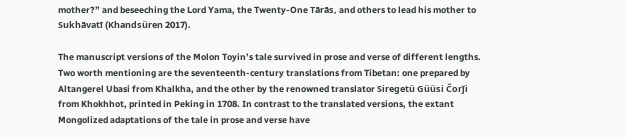mother?” and beseeching the Lord Yama, the Twenty-One Tārās, and others to lead his mother to Sukhāvatī (Khandsüren 2017).

The manuscript versions of the Molon Toyin’s tale survived in prose and verse of different lengths. Two worth mentioning are the seventeenth-century translations from Tibetan: one prepared by Altangerel Ubasi from Khalkha, and the other by the renowned translator Siregetü Güüsi Čorǰi from Khokhhot, printed in Peking in 1708. In contrast to the translated versions, the extant Mongolized adaptations of the tale in prose and verse have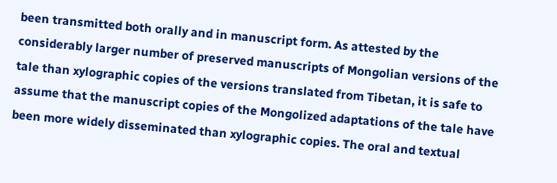been transmitted both orally and in manuscript form. As attested by the considerably larger number of preserved manuscripts of Mongolian versions of the tale than xylographic copies of the versions translated from Tibetan, it is safe to assume that the manuscript copies of the Mongolized adaptations of the tale have been more widely disseminated than xylographic copies. The oral and textual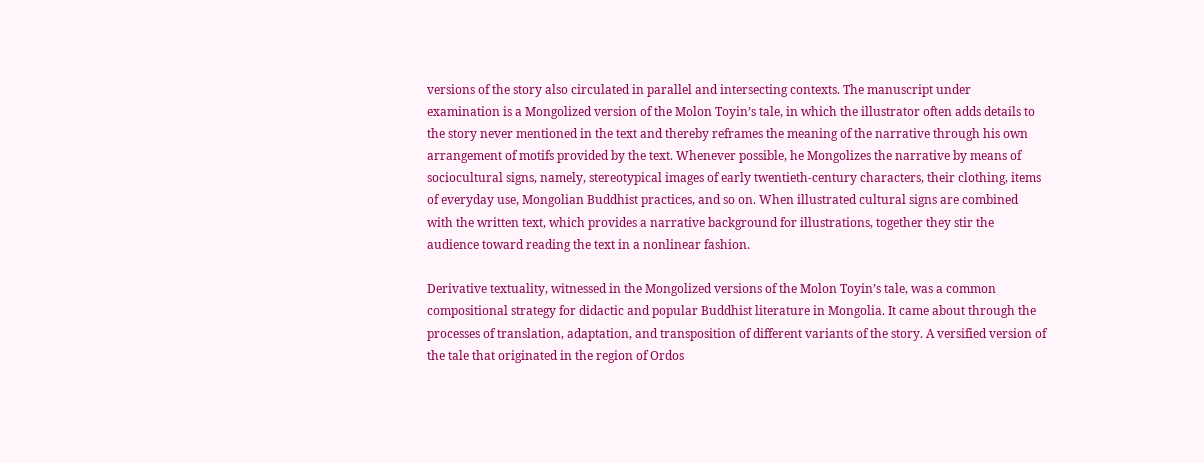versions of the story also circulated in parallel and intersecting contexts. The manuscript under examination is a Mongolized version of the Molon Toyin’s tale, in which the illustrator often adds details to the story never mentioned in the text and thereby reframes the meaning of the narrative through his own arrangement of motifs provided by the text. Whenever possible, he Mongolizes the narrative by means of sociocultural signs, namely, stereotypical images of early twentieth-century characters, their clothing, items of everyday use, Mongolian Buddhist practices, and so on. When illustrated cultural signs are combined with the written text, which provides a narrative background for illustrations, together they stir the audience toward reading the text in a nonlinear fashion.

Derivative textuality, witnessed in the Mongolized versions of the Molon Toyin’s tale, was a common compositional strategy for didactic and popular Buddhist literature in Mongolia. It came about through the processes of translation, adaptation, and transposition of different variants of the story. A versified version of the tale that originated in the region of Ordos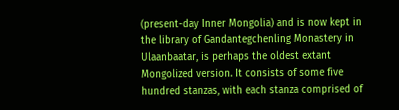(present-day Inner Mongolia) and is now kept in the library of Gandantegchenling Monastery in Ulaanbaatar, is perhaps the oldest extant Mongolized version. It consists of some five hundred stanzas, with each stanza comprised of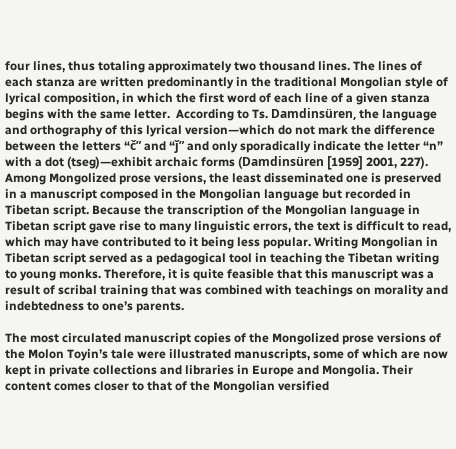four lines, thus totaling approximately two thousand lines. The lines of each stanza are written predominantly in the traditional Mongolian style of lyrical composition, in which the first word of each line of a given stanza begins with the same letter.  According to Ts. Damdinsüren, the language and orthography of this lyrical version—which do not mark the difference between the letters “č” and “ǰ” and only sporadically indicate the letter “n” with a dot (tseg)—exhibit archaic forms (Damdinsüren [1959] 2001, 227). Among Mongolized prose versions, the least disseminated one is preserved in a manuscript composed in the Mongolian language but recorded in Tibetan script. Because the transcription of the Mongolian language in Tibetan script gave rise to many linguistic errors, the text is difficult to read, which may have contributed to it being less popular. Writing Mongolian in Tibetan script served as a pedagogical tool in teaching the Tibetan writing to young monks. Therefore, it is quite feasible that this manuscript was a result of scribal training that was combined with teachings on morality and indebtedness to one’s parents.

The most circulated manuscript copies of the Mongolized prose versions of the Molon Toyin’s tale were illustrated manuscripts, some of which are now kept in private collections and libraries in Europe and Mongolia. Their content comes closer to that of the Mongolian versified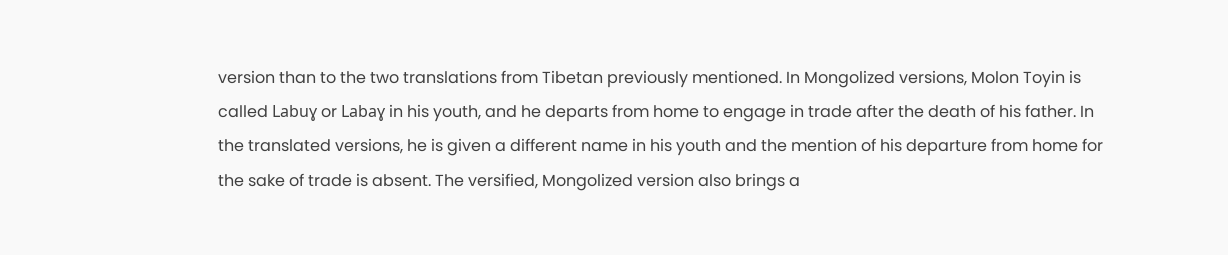version than to the two translations from Tibetan previously mentioned. In Mongolized versions, Molon Toyin is called Labuɣ or Labaɣ in his youth, and he departs from home to engage in trade after the death of his father. In the translated versions, he is given a different name in his youth and the mention of his departure from home for the sake of trade is absent. The versified, Mongolized version also brings a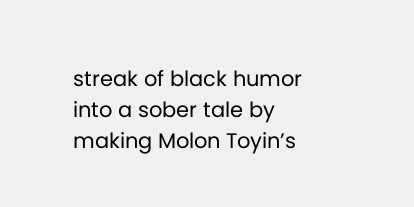streak of black humor into a sober tale by making Molon Toyin’s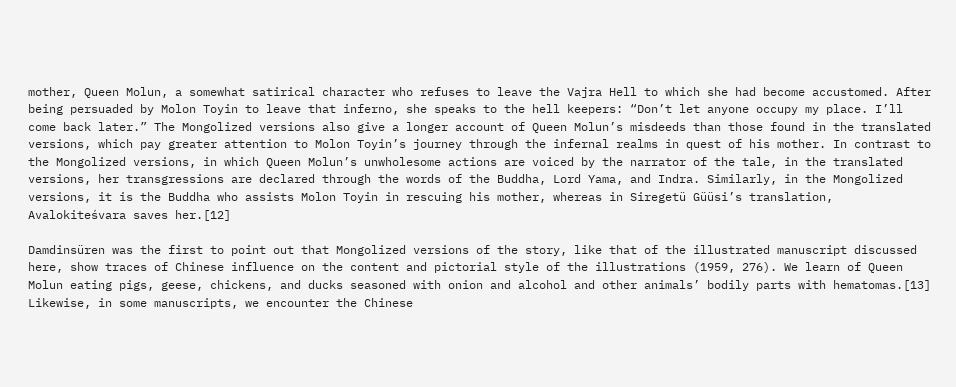mother, Queen Molun, a somewhat satirical character who refuses to leave the Vajra Hell to which she had become accustomed. After being persuaded by Molon Toyin to leave that inferno, she speaks to the hell keepers: “Don’t let anyone occupy my place. I’ll come back later.” The Mongolized versions also give a longer account of Queen Molun’s misdeeds than those found in the translated versions, which pay greater attention to Molon Toyin’s journey through the infernal realms in quest of his mother. In contrast to the Mongolized versions, in which Queen Molun’s unwholesome actions are voiced by the narrator of the tale, in the translated versions, her transgressions are declared through the words of the Buddha, Lord Yama, and Indra. Similarly, in the Mongolized versions, it is the Buddha who assists Molon Toyin in rescuing his mother, whereas in Siregetü Güüsi’s translation,  Avalokiteśvara saves her.[12]

Damdinsüren was the first to point out that Mongolized versions of the story, like that of the illustrated manuscript discussed here, show traces of Chinese influence on the content and pictorial style of the illustrations (1959, 276). We learn of Queen Molun eating pigs, geese, chickens, and ducks seasoned with onion and alcohol and other animals’ bodily parts with hematomas.[13] Likewise, in some manuscripts, we encounter the Chinese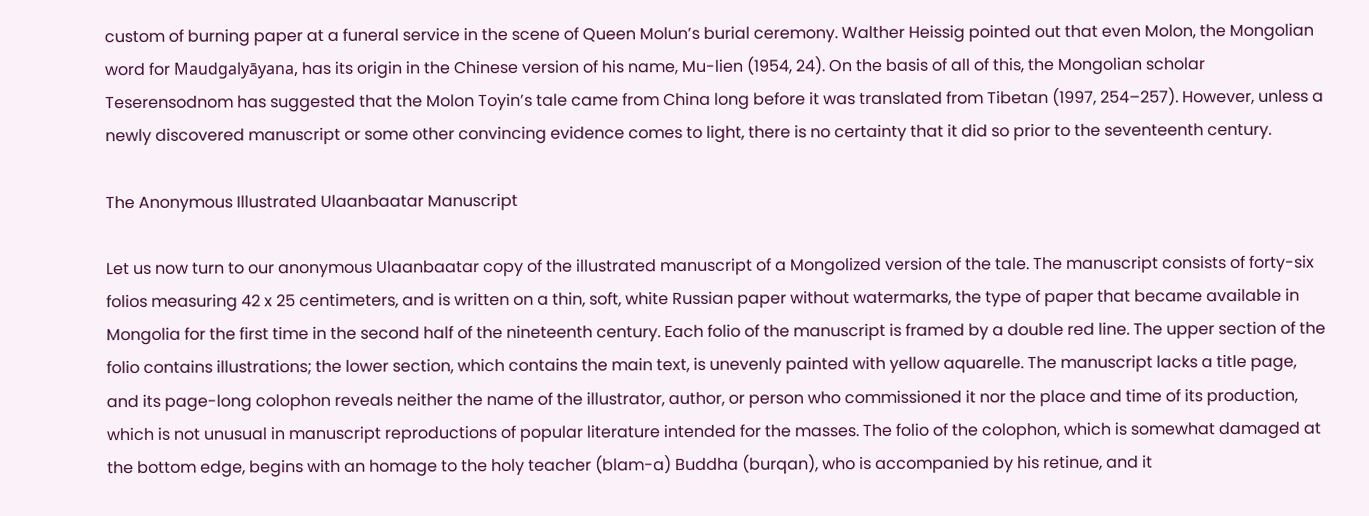custom of burning paper at a funeral service in the scene of Queen Molun’s burial ceremony. Walther Heissig pointed out that even Molon, the Mongolian word for Maudgalyāyana, has its origin in the Chinese version of his name, Mu-lien (1954, 24). On the basis of all of this, the Mongolian scholar Teserensodnom has suggested that the Molon Toyin’s tale came from China long before it was translated from Tibetan (1997, 254–257). However, unless a newly discovered manuscript or some other convincing evidence comes to light, there is no certainty that it did so prior to the seventeenth century.

The Anonymous Illustrated Ulaanbaatar Manuscript

Let us now turn to our anonymous Ulaanbaatar copy of the illustrated manuscript of a Mongolized version of the tale. The manuscript consists of forty-six folios measuring 42 x 25 centimeters, and is written on a thin, soft, white Russian paper without watermarks, the type of paper that became available in Mongolia for the first time in the second half of the nineteenth century. Each folio of the manuscript is framed by a double red line. The upper section of the folio contains illustrations; the lower section, which contains the main text, is unevenly painted with yellow aquarelle. The manuscript lacks a title page, and its page-long colophon reveals neither the name of the illustrator, author, or person who commissioned it nor the place and time of its production, which is not unusual in manuscript reproductions of popular literature intended for the masses. The folio of the colophon, which is somewhat damaged at the bottom edge, begins with an homage to the holy teacher (blam-a) Buddha (burqan), who is accompanied by his retinue, and it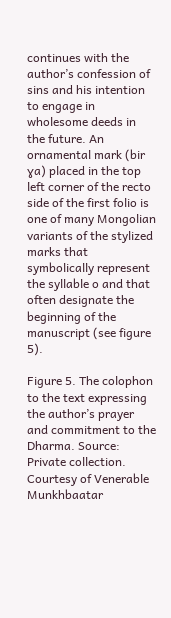continues with the author’s confession of sins and his intention to engage in wholesome deeds in the future. An ornamental mark (bir ɣa) placed in the top left corner of the recto side of the first folio is one of many Mongolian variants of the stylized marks that symbolically represent the syllable o and that often designate the beginning of the manuscript (see figure 5).

Figure 5. The colophon to the text expressing the author’s prayer and commitment to the Dharma. Source: Private collection. Courtesy of Venerable Munkhbaatar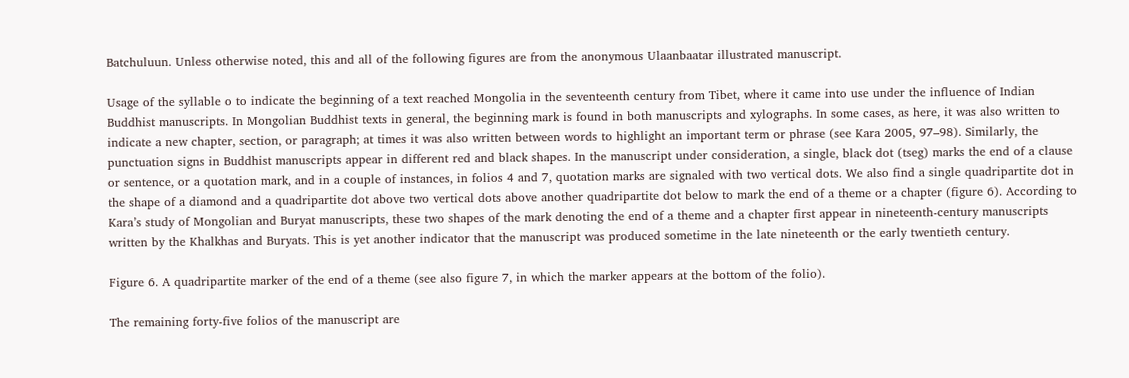Batchuluun. Unless otherwise noted, this and all of the following figures are from the anonymous Ulaanbaatar illustrated manuscript.

Usage of the syllable o to indicate the beginning of a text reached Mongolia in the seventeenth century from Tibet, where it came into use under the influence of Indian Buddhist manuscripts. In Mongolian Buddhist texts in general, the beginning mark is found in both manuscripts and xylographs. In some cases, as here, it was also written to indicate a new chapter, section, or paragraph; at times it was also written between words to highlight an important term or phrase (see Kara 2005, 97–98). Similarly, the punctuation signs in Buddhist manuscripts appear in different red and black shapes. In the manuscript under consideration, a single, black dot (tseg) marks the end of a clause or sentence, or a quotation mark, and in a couple of instances, in folios 4 and 7, quotation marks are signaled with two vertical dots. We also find a single quadripartite dot in the shape of a diamond and a quadripartite dot above two vertical dots above another quadripartite dot below to mark the end of a theme or a chapter (figure 6). According to Kara’s study of Mongolian and Buryat manuscripts, these two shapes of the mark denoting the end of a theme and a chapter first appear in nineteenth-century manuscripts written by the Khalkhas and Buryats. This is yet another indicator that the manuscript was produced sometime in the late nineteenth or the early twentieth century.

Figure 6. A quadripartite marker of the end of a theme (see also figure 7, in which the marker appears at the bottom of the folio).

The remaining forty-five folios of the manuscript are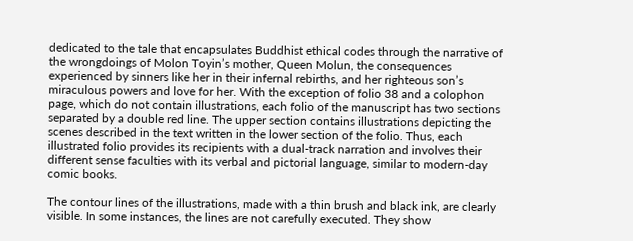dedicated to the tale that encapsulates Buddhist ethical codes through the narrative of the wrongdoings of Molon Toyin’s mother, Queen Molun, the consequences experienced by sinners like her in their infernal rebirths, and her righteous son’s miraculous powers and love for her. With the exception of folio 38 and a colophon page, which do not contain illustrations, each folio of the manuscript has two sections separated by a double red line. The upper section contains illustrations depicting the scenes described in the text written in the lower section of the folio. Thus, each illustrated folio provides its recipients with a dual-track narration and involves their different sense faculties with its verbal and pictorial language, similar to modern-day comic books.

The contour lines of the illustrations, made with a thin brush and black ink, are clearly visible. In some instances, the lines are not carefully executed. They show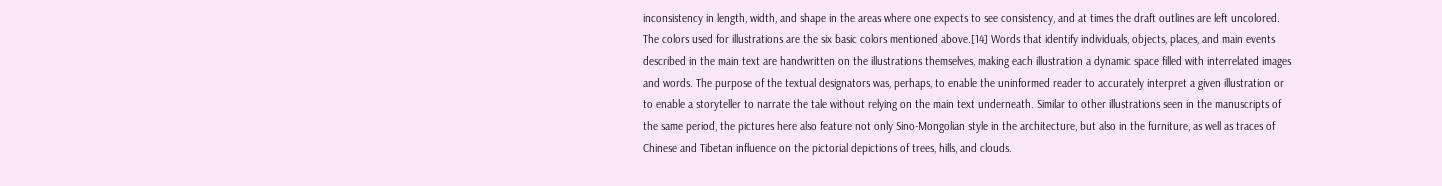inconsistency in length, width, and shape in the areas where one expects to see consistency, and at times the draft outlines are left uncolored. The colors used for illustrations are the six basic colors mentioned above.[14] Words that identify individuals, objects, places, and main events described in the main text are handwritten on the illustrations themselves, making each illustration a dynamic space filled with interrelated images and words. The purpose of the textual designators was, perhaps, to enable the uninformed reader to accurately interpret a given illustration or to enable a storyteller to narrate the tale without relying on the main text underneath. Similar to other illustrations seen in the manuscripts of the same period, the pictures here also feature not only Sino-Mongolian style in the architecture, but also in the furniture, as well as traces of Chinese and Tibetan influence on the pictorial depictions of trees, hills, and clouds.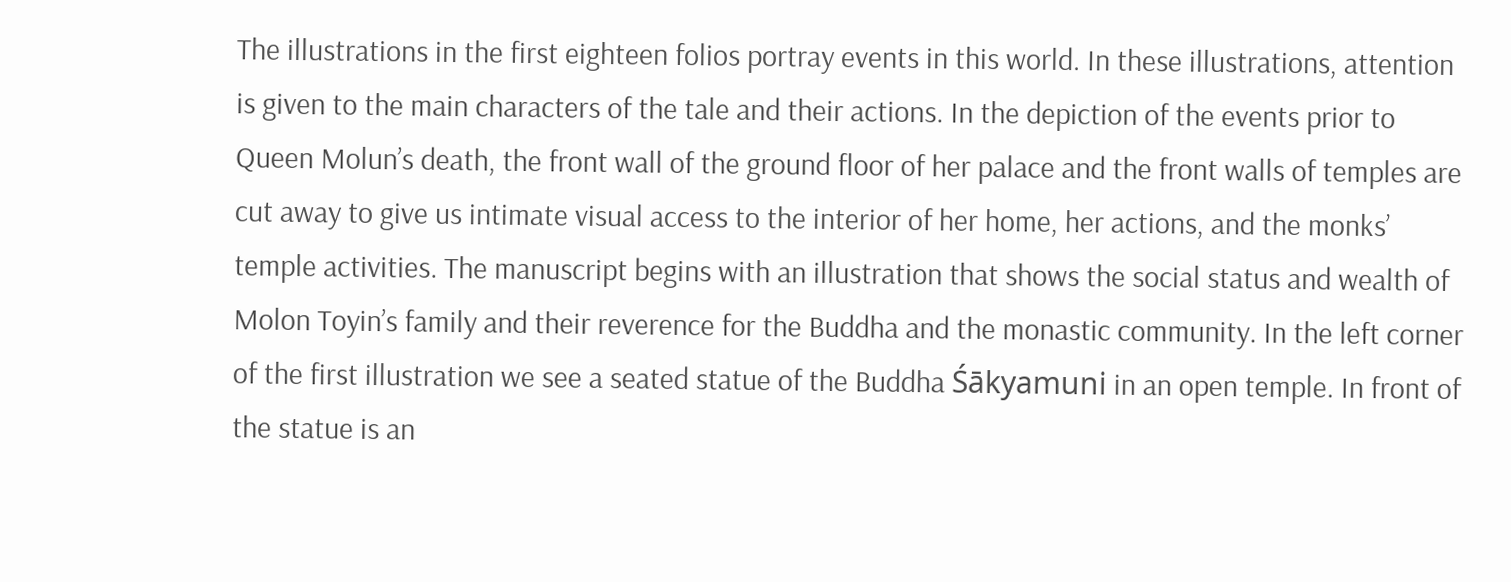The illustrations in the first eighteen folios portray events in this world. In these illustrations, attention is given to the main characters of the tale and their actions. In the depiction of the events prior to Queen Molun’s death, the front wall of the ground floor of her palace and the front walls of temples are cut away to give us intimate visual access to the interior of her home, her actions, and the monks’ temple activities. The manuscript begins with an illustration that shows the social status and wealth of Molon Toyin’s family and their reverence for the Buddha and the monastic community. In the left corner of the first illustration we see a seated statue of the Buddha Śākyamuni in an open temple. In front of the statue is an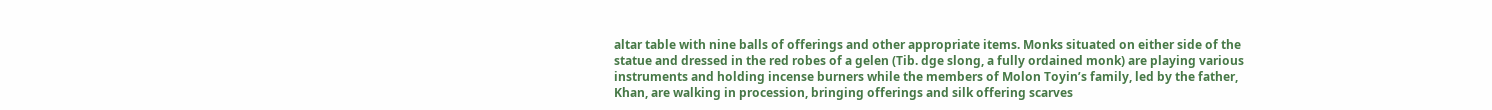altar table with nine balls of offerings and other appropriate items. Monks situated on either side of the statue and dressed in the red robes of a gelen (Tib. dge slong, a fully ordained monk) are playing various instruments and holding incense burners while the members of Molon Toyin’s family, led by the father, Khan, are walking in procession, bringing offerings and silk offering scarves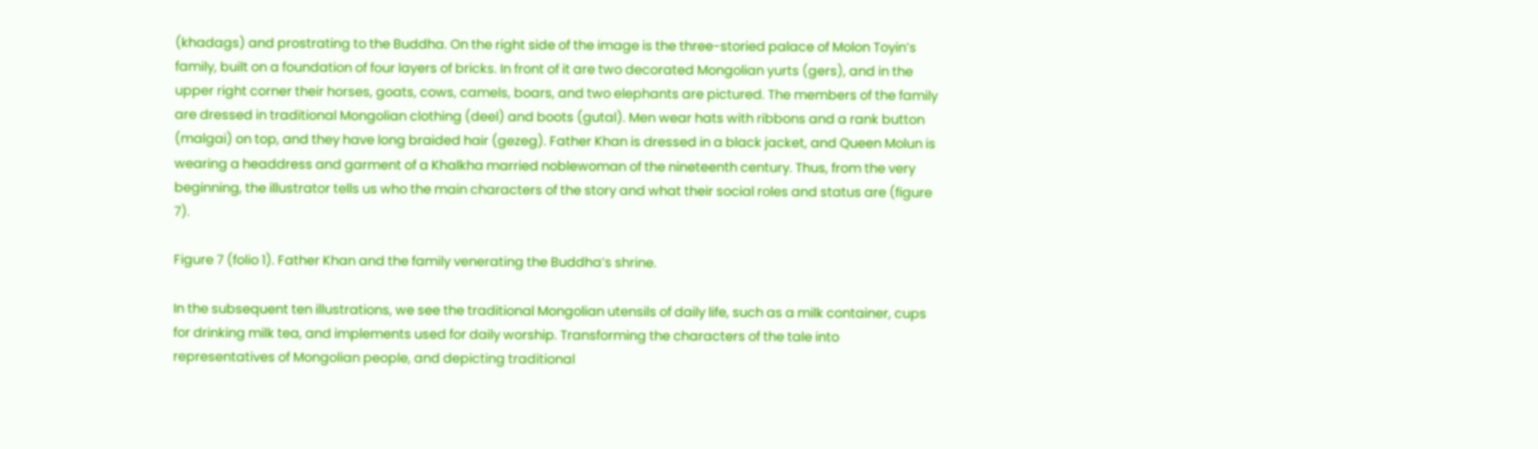(khadags) and prostrating to the Buddha. On the right side of the image is the three-storied palace of Molon Toyin’s family, built on a foundation of four layers of bricks. In front of it are two decorated Mongolian yurts (gers), and in the upper right corner their horses, goats, cows, camels, boars, and two elephants are pictured. The members of the family are dressed in traditional Mongolian clothing (deel) and boots (gutal). Men wear hats with ribbons and a rank button (malgai) on top, and they have long braided hair (gezeg). Father Khan is dressed in a black jacket, and Queen Molun is wearing a headdress and garment of a Khalkha married noblewoman of the nineteenth century. Thus, from the very beginning, the illustrator tells us who the main characters of the story and what their social roles and status are (figure 7).

Figure 7 (folio 1). Father Khan and the family venerating the Buddha’s shrine.

In the subsequent ten illustrations, we see the traditional Mongolian utensils of daily life, such as a milk container, cups for drinking milk tea, and implements used for daily worship. Transforming the characters of the tale into representatives of Mongolian people, and depicting traditional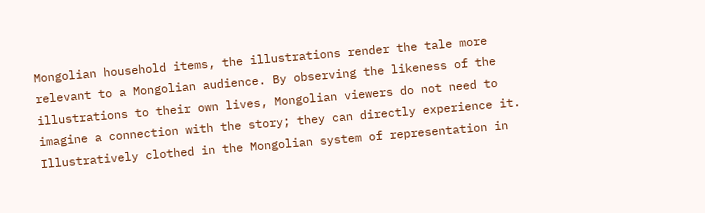Mongolian household items, the illustrations render the tale more relevant to a Mongolian audience. By observing the likeness of the illustrations to their own lives, Mongolian viewers do not need to imagine a connection with the story; they can directly experience it. Illustratively clothed in the Mongolian system of representation in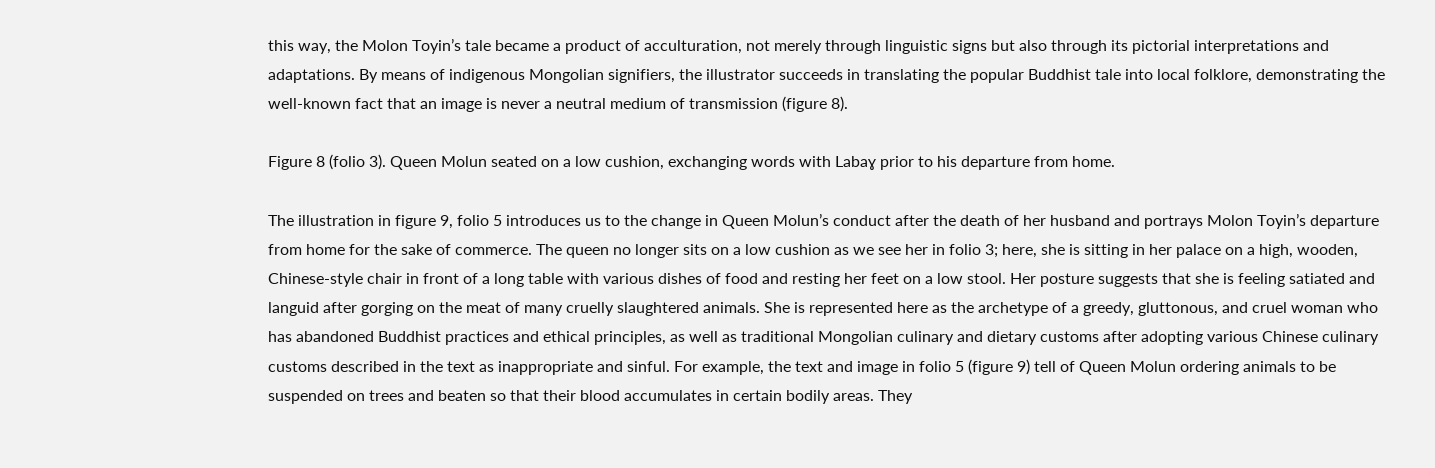this way, the Molon Toyin’s tale became a product of acculturation, not merely through linguistic signs but also through its pictorial interpretations and adaptations. By means of indigenous Mongolian signifiers, the illustrator succeeds in translating the popular Buddhist tale into local folklore, demonstrating the well-known fact that an image is never a neutral medium of transmission (figure 8).

Figure 8 (folio 3). Queen Molun seated on a low cushion, exchanging words with Labaɣ prior to his departure from home.

The illustration in figure 9, folio 5 introduces us to the change in Queen Molun’s conduct after the death of her husband and portrays Molon Toyin’s departure from home for the sake of commerce. The queen no longer sits on a low cushion as we see her in folio 3; here, she is sitting in her palace on a high, wooden, Chinese-style chair in front of a long table with various dishes of food and resting her feet on a low stool. Her posture suggests that she is feeling satiated and languid after gorging on the meat of many cruelly slaughtered animals. She is represented here as the archetype of a greedy, gluttonous, and cruel woman who has abandoned Buddhist practices and ethical principles, as well as traditional Mongolian culinary and dietary customs after adopting various Chinese culinary customs described in the text as inappropriate and sinful. For example, the text and image in folio 5 (figure 9) tell of Queen Molun ordering animals to be suspended on trees and beaten so that their blood accumulates in certain bodily areas. They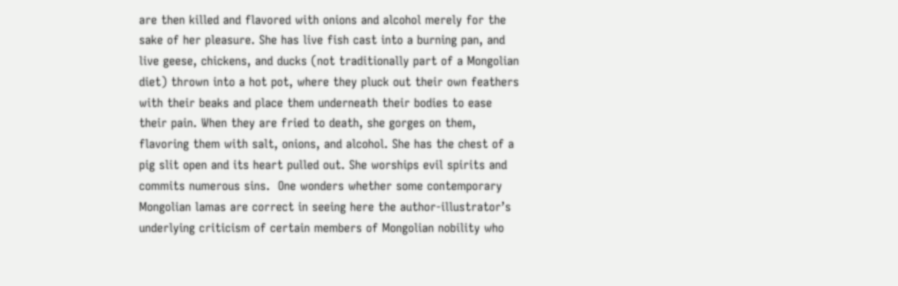are then killed and flavored with onions and alcohol merely for the sake of her pleasure. She has live fish cast into a burning pan, and live geese, chickens, and ducks (not traditionally part of a Mongolian diet) thrown into a hot pot, where they pluck out their own feathers with their beaks and place them underneath their bodies to ease their pain. When they are fried to death, she gorges on them, flavoring them with salt, onions, and alcohol. She has the chest of a pig slit open and its heart pulled out. She worships evil spirits and commits numerous sins.  One wonders whether some contemporary Mongolian lamas are correct in seeing here the author-illustrator’s underlying criticism of certain members of Mongolian nobility who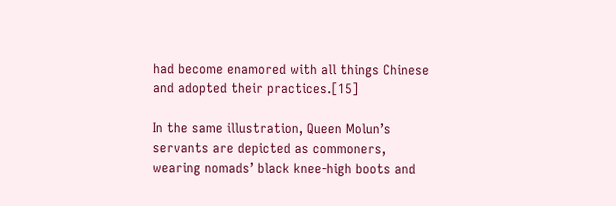had become enamored with all things Chinese and adopted their practices.[15]

In the same illustration, Queen Molun’s servants are depicted as commoners, wearing nomads’ black knee-high boots and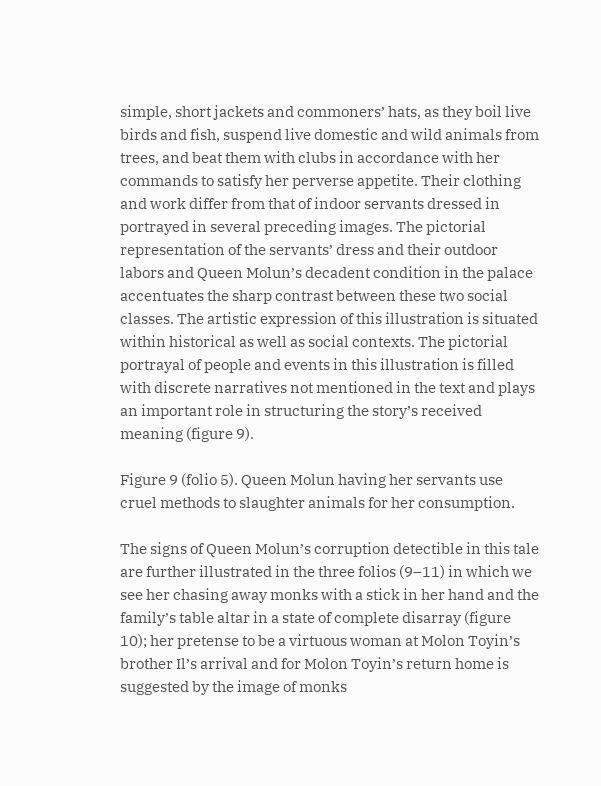simple, short jackets and commoners’ hats, as they boil live birds and fish, suspend live domestic and wild animals from trees, and beat them with clubs in accordance with her commands to satisfy her perverse appetite. Their clothing and work differ from that of indoor servants dressed in portrayed in several preceding images. The pictorial representation of the servants’ dress and their outdoor labors and Queen Molun’s decadent condition in the palace accentuates the sharp contrast between these two social classes. The artistic expression of this illustration is situated within historical as well as social contexts. The pictorial portrayal of people and events in this illustration is filled with discrete narratives not mentioned in the text and plays an important role in structuring the story’s received meaning (figure 9).

Figure 9 (folio 5). Queen Molun having her servants use cruel methods to slaughter animals for her consumption.

The signs of Queen Molun’s corruption detectible in this tale are further illustrated in the three folios (9–11) in which we see her chasing away monks with a stick in her hand and the family’s table altar in a state of complete disarray (figure 10); her pretense to be a virtuous woman at Molon Toyin’s brother Il’s arrival and for Molon Toyin’s return home is suggested by the image of monks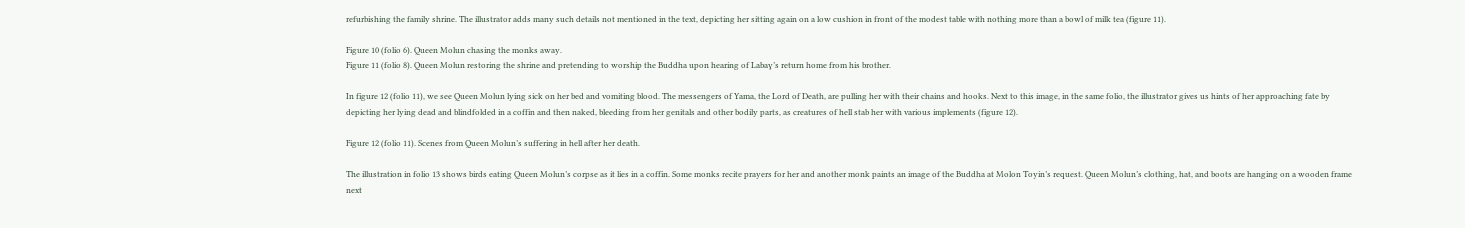refurbishing the family shrine. The illustrator adds many such details not mentioned in the text, depicting her sitting again on a low cushion in front of the modest table with nothing more than a bowl of milk tea (figure 11).

Figure 10 (folio 6). Queen Molun chasing the monks away.
Figure 11 (folio 8). Queen Molun restoring the shrine and pretending to worship the Buddha upon hearing of Labaɣ’s return home from his brother.

In figure 12 (folio 11), we see Queen Molun lying sick on her bed and vomiting blood. The messengers of Yama, the Lord of Death, are pulling her with their chains and hooks. Next to this image, in the same folio, the illustrator gives us hints of her approaching fate by depicting her lying dead and blindfolded in a coffin and then naked, bleeding from her genitals and other bodily parts, as creatures of hell stab her with various implements (figure 12).

Figure 12 (folio 11). Scenes from Queen Molun’s suffering in hell after her death.

The illustration in folio 13 shows birds eating Queen Molun’s corpse as it lies in a coffin. Some monks recite prayers for her and another monk paints an image of the Buddha at Molon Toyin’s request. Queen Molun’s clothing, hat, and boots are hanging on a wooden frame next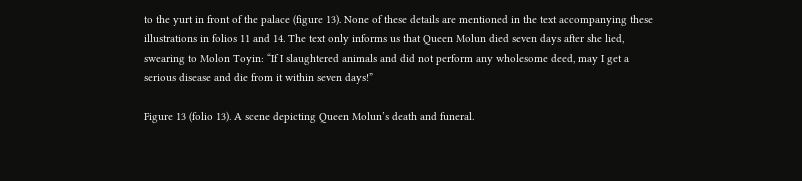to the yurt in front of the palace (figure 13). None of these details are mentioned in the text accompanying these illustrations in folios 11 and 14. The text only informs us that Queen Molun died seven days after she lied, swearing to Molon Toyin: “If I slaughtered animals and did not perform any wholesome deed, may I get a serious disease and die from it within seven days!”

Figure 13 (folio 13). A scene depicting Queen Molun’s death and funeral.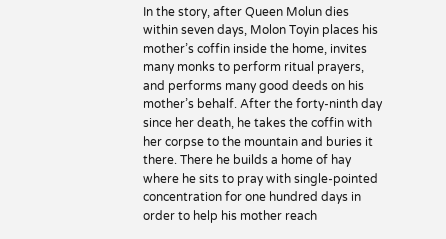In the story, after Queen Molun dies within seven days, Molon Toyin places his mother’s coffin inside the home, invites many monks to perform ritual prayers, and performs many good deeds on his mother’s behalf. After the forty-ninth day since her death, he takes the coffin with her corpse to the mountain and buries it there. There he builds a home of hay where he sits to pray with single-pointed concentration for one hundred days in order to help his mother reach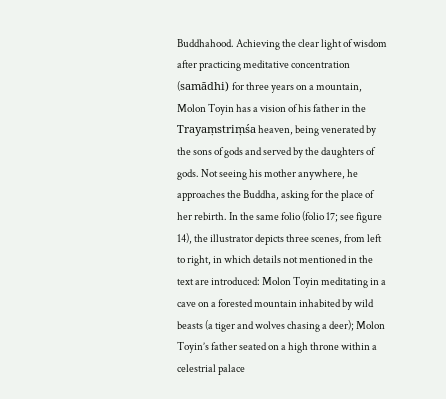Buddhahood. Achieving the clear light of wisdom after practicing meditative concentration (samādhi) for three years on a mountain, Molon Toyin has a vision of his father in the Trayaṃstriṃśa heaven, being venerated by the sons of gods and served by the daughters of gods. Not seeing his mother anywhere, he approaches the Buddha, asking for the place of her rebirth. In the same folio (folio 17; see figure 14), the illustrator depicts three scenes, from left to right, in which details not mentioned in the text are introduced: Molon Toyin meditating in a cave on a forested mountain inhabited by wild beasts (a tiger and wolves chasing a deer); Molon Toyin’s father seated on a high throne within a celestrial palace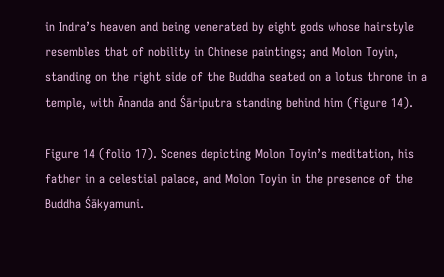in Indra’s heaven and being venerated by eight gods whose hairstyle resembles that of nobility in Chinese paintings; and Molon Toyin, standing on the right side of the Buddha seated on a lotus throne in a temple, with Ānanda and Śāriputra standing behind him (figure 14).

Figure 14 (folio 17). Scenes depicting Molon Toyin’s meditation, his father in a celestial palace, and Molon Toyin in the presence of the Buddha Śākyamuni.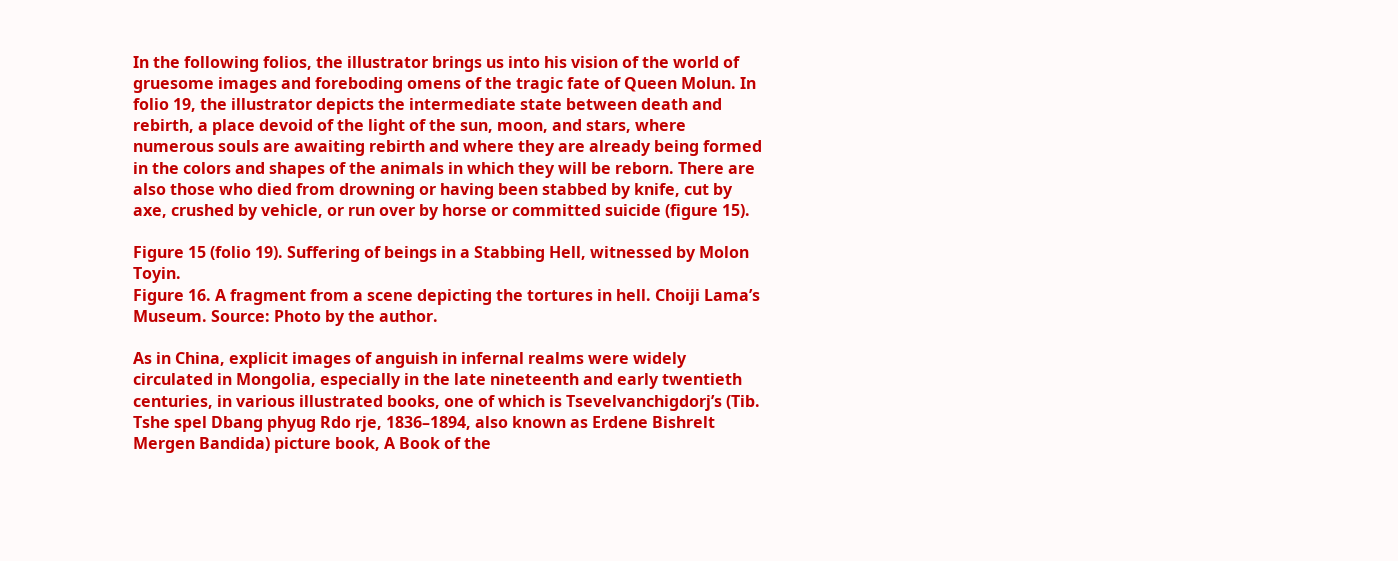In the following folios, the illustrator brings us into his vision of the world of gruesome images and foreboding omens of the tragic fate of Queen Molun. In folio 19, the illustrator depicts the intermediate state between death and rebirth, a place devoid of the light of the sun, moon, and stars, where numerous souls are awaiting rebirth and where they are already being formed in the colors and shapes of the animals in which they will be reborn. There are also those who died from drowning or having been stabbed by knife, cut by axe, crushed by vehicle, or run over by horse or committed suicide (figure 15).

Figure 15 (folio 19). Suffering of beings in a Stabbing Hell, witnessed by Molon Toyin.
Figure 16. A fragment from a scene depicting the tortures in hell. Choiji Lama’s Museum. Source: Photo by the author.

As in China, explicit images of anguish in infernal realms were widely circulated in Mongolia, especially in the late nineteenth and early twentieth centuries, in various illustrated books, one of which is Tsevelvanchigdorj’s (Tib. Tshe spel Dbang phyug Rdo rje, 1836–1894, also known as Erdene Bishrelt Mergen Bandida) picture book, A Book of the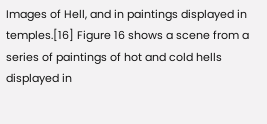Images of Hell, and in paintings displayed in temples.[16] Figure 16 shows a scene from a series of paintings of hot and cold hells displayed in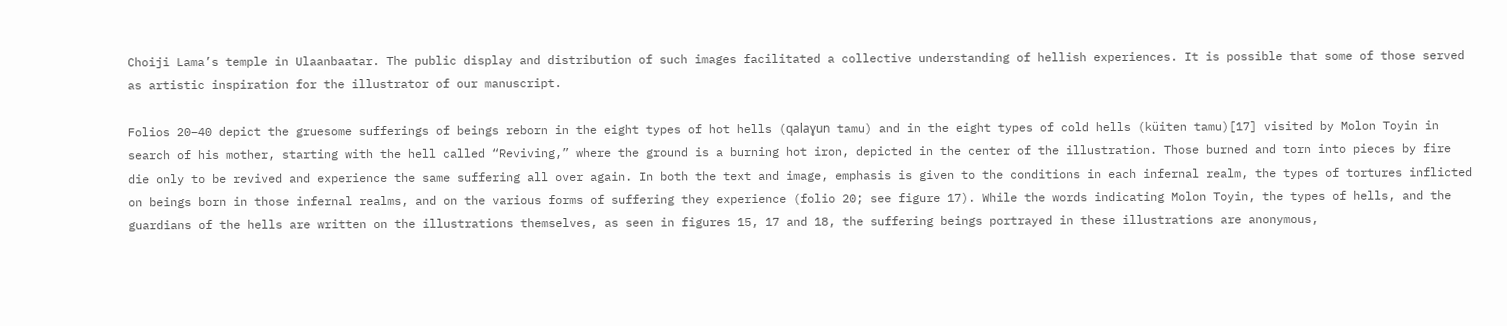Choiji Lama’s temple in Ulaanbaatar. The public display and distribution of such images facilitated a collective understanding of hellish experiences. It is possible that some of those served as artistic inspiration for the illustrator of our manuscript.

Folios 20–40 depict the gruesome sufferings of beings reborn in the eight types of hot hells (qalaɣun tamu) and in the eight types of cold hells (küiten tamu)[17] visited by Molon Toyin in search of his mother, starting with the hell called “Reviving,” where the ground is a burning hot iron, depicted in the center of the illustration. Those burned and torn into pieces by fire die only to be revived and experience the same suffering all over again. In both the text and image, emphasis is given to the conditions in each infernal realm, the types of tortures inflicted on beings born in those infernal realms, and on the various forms of suffering they experience (folio 20; see figure 17). While the words indicating Molon Toyin, the types of hells, and the guardians of the hells are written on the illustrations themselves, as seen in figures 15, 17 and 18, the suffering beings portrayed in these illustrations are anonymous,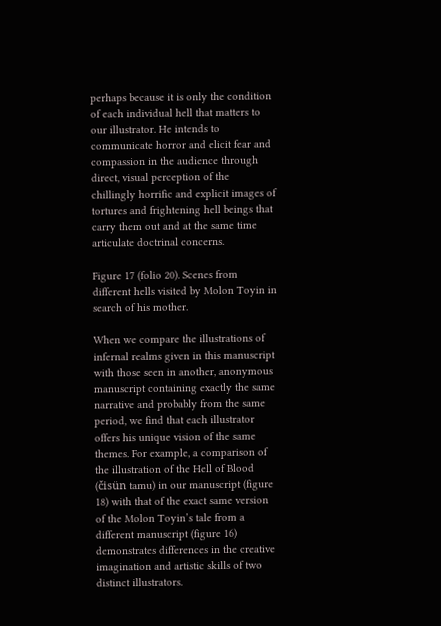perhaps because it is only the condition of each individual hell that matters to our illustrator. He intends to communicate horror and elicit fear and compassion in the audience through direct, visual perception of the chillingly horrific and explicit images of tortures and frightening hell beings that carry them out and at the same time articulate doctrinal concerns.

Figure 17 (folio 20). Scenes from different hells visited by Molon Toyin in search of his mother.

When we compare the illustrations of infernal realms given in this manuscript with those seen in another, anonymous manuscript containing exactly the same narrative and probably from the same period, we find that each illustrator offers his unique vision of the same themes. For example, a comparison of the illustration of the Hell of Blood (čisün tamu) in our manuscript (figure 18) with that of the exact same version of the Molon Toyin’s tale from a different manuscript (figure 16) demonstrates differences in the creative imagination and artistic skills of two distinct illustrators.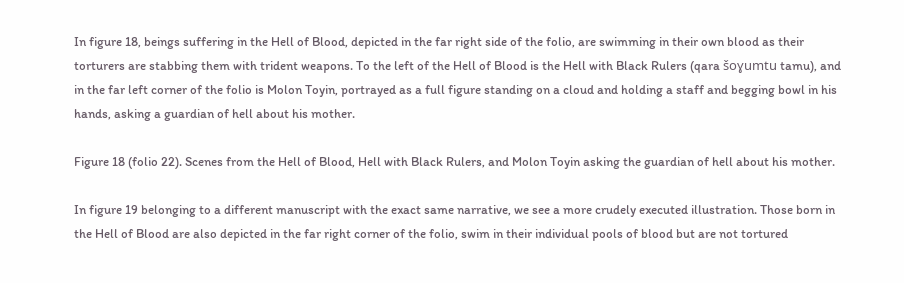In figure 18, beings suffering in the Hell of Blood, depicted in the far right side of the folio, are swimming in their own blood as their torturers are stabbing them with trident weapons. To the left of the Hell of Blood is the Hell with Black Rulers (qara šoɣumtu tamu), and in the far left corner of the folio is Molon Toyin, portrayed as a full figure standing on a cloud and holding a staff and begging bowl in his hands, asking a guardian of hell about his mother.

Figure 18 (folio 22). Scenes from the Hell of Blood, Hell with Black Rulers, and Molon Toyin asking the guardian of hell about his mother.

In figure 19 belonging to a different manuscript with the exact same narrative, we see a more crudely executed illustration. Those born in the Hell of Blood are also depicted in the far right corner of the folio, swim in their individual pools of blood but are not tortured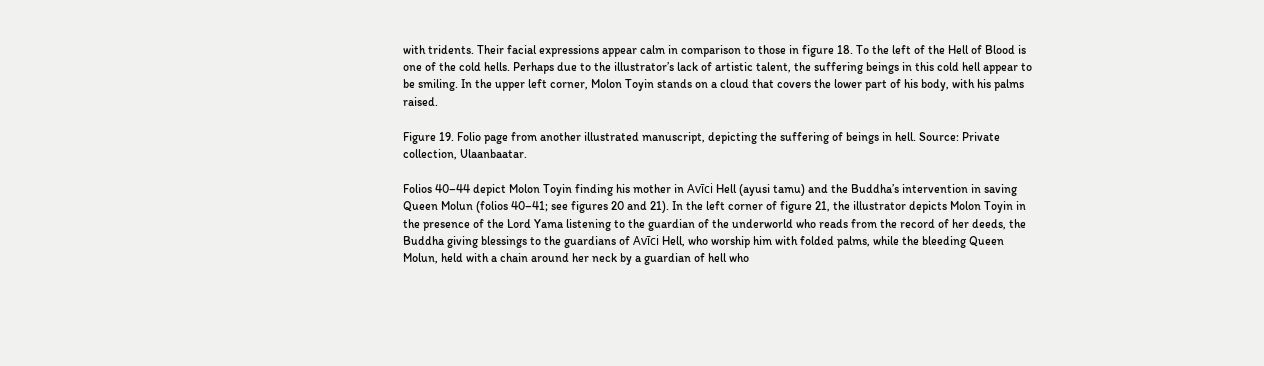with tridents. Their facial expressions appear calm in comparison to those in figure 18. To the left of the Hell of Blood is one of the cold hells. Perhaps due to the illustrator’s lack of artistic talent, the suffering beings in this cold hell appear to be smiling. In the upper left corner, Molon Toyin stands on a cloud that covers the lower part of his body, with his palms raised.

Figure 19. Folio page from another illustrated manuscript, depicting the suffering of beings in hell. Source: Private collection, Ulaanbaatar.

Folios 40–44 depict Molon Toyin finding his mother in Avīci Hell (ayusi tamu) and the Buddha’s intervention in saving Queen Molun (folios 40–41; see figures 20 and 21). In the left corner of figure 21, the illustrator depicts Molon Toyin in the presence of the Lord Yama listening to the guardian of the underworld who reads from the record of her deeds, the Buddha giving blessings to the guardians of Avīci Hell, who worship him with folded palms, while the bleeding Queen Molun, held with a chain around her neck by a guardian of hell who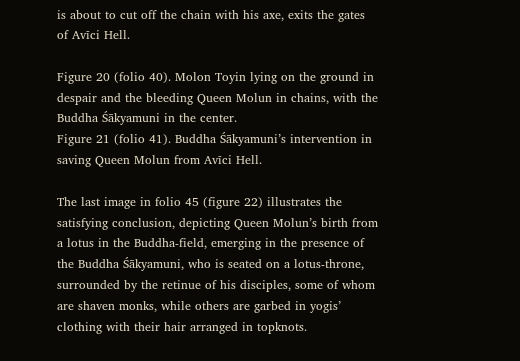is about to cut off the chain with his axe, exits the gates of Avīci Hell.

Figure 20 (folio 40). Molon Toyin lying on the ground in despair and the bleeding Queen Molun in chains, with the Buddha Śākyamuni in the center.
Figure 21 (folio 41). Buddha Śākyamuni’s intervention in saving Queen Molun from Avīci Hell.

The last image in folio 45 (figure 22) illustrates the satisfying conclusion, depicting Queen Molun’s birth from a lotus in the Buddha-field, emerging in the presence of the Buddha Śākyamuni, who is seated on a lotus-throne, surrounded by the retinue of his disciples, some of whom are shaven monks, while others are garbed in yogis’ clothing with their hair arranged in topknots.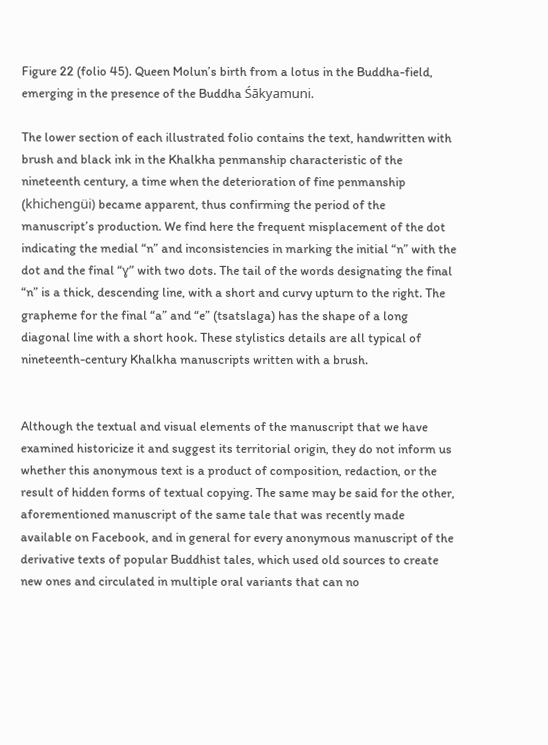Figure 22 (folio 45). Queen Molun’s birth from a lotus in the Buddha-field, emerging in the presence of the Buddha Śākyamuni.

The lower section of each illustrated folio contains the text, handwritten with brush and black ink in the Khalkha penmanship characteristic of the nineteenth century, a time when the deterioration of fine penmanship (khichengüi) became apparent, thus confirming the period of the manuscript’s production. We find here the frequent misplacement of the dot indicating the medial “n” and inconsistencies in marking the initial “n” with the dot and the final “ɣ” with two dots. The tail of the words designating the final “n” is a thick, descending line, with a short and curvy upturn to the right. The grapheme for the final “a” and “e” (tsatslaga) has the shape of a long diagonal line with a short hook. These stylistics details are all typical of nineteenth-century Khalkha manuscripts written with a brush.


Although the textual and visual elements of the manuscript that we have examined historicize it and suggest its territorial origin, they do not inform us whether this anonymous text is a product of composition, redaction, or the result of hidden forms of textual copying. The same may be said for the other, aforementioned manuscript of the same tale that was recently made available on Facebook, and in general for every anonymous manuscript of the derivative texts of popular Buddhist tales, which used old sources to create new ones and circulated in multiple oral variants that can no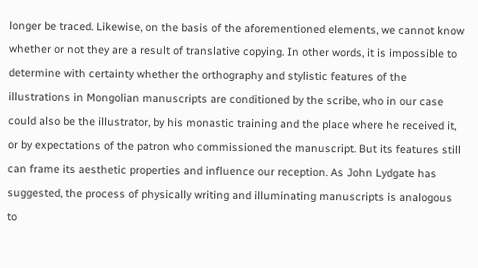longer be traced. Likewise, on the basis of the aforementioned elements, we cannot know whether or not they are a result of translative copying. In other words, it is impossible to determine with certainty whether the orthography and stylistic features of the illustrations in Mongolian manuscripts are conditioned by the scribe, who in our case could also be the illustrator, by his monastic training and the place where he received it, or by expectations of the patron who commissioned the manuscript. But its features still can frame its aesthetic properties and influence our reception. As John Lydgate has suggested, the process of physically writing and illuminating manuscripts is analogous to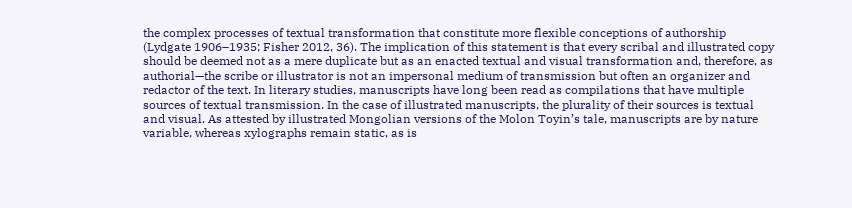the complex processes of textual transformation that constitute more flexible conceptions of authorship (Lydgate 1906–1935; Fisher 2012, 36). The implication of this statement is that every scribal and illustrated copy should be deemed not as a mere duplicate but as an enacted textual and visual transformation and, therefore, as authorial—the scribe or illustrator is not an impersonal medium of transmission but often an organizer and redactor of the text. In literary studies, manuscripts have long been read as compilations that have multiple sources of textual transmission. In the case of illustrated manuscripts, the plurality of their sources is textual and visual. As attested by illustrated Mongolian versions of the Molon Toyin’s tale, manuscripts are by nature variable, whereas xylographs remain static, as is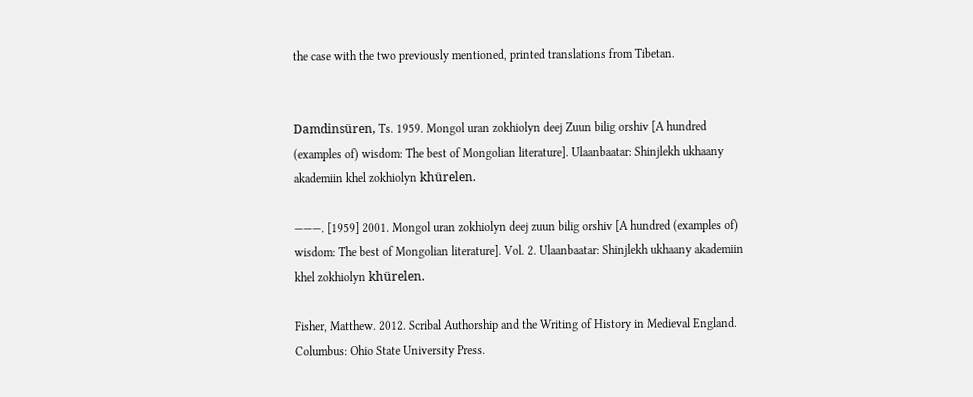the case with the two previously mentioned, printed translations from Tibetan.


Damdinsüren, Ts. 1959. Mongol uran zokhiolyn deej Zuun bilig orshiv [A hundred (examples of) wisdom: The best of Mongolian literature]. Ulaanbaatar: Shinjlekh ukhaany akademiin khel zokhiolyn khürelen.

———. [1959] 2001. Mongol uran zokhiolyn deej zuun bilig orshiv [A hundred (examples of) wisdom: The best of Mongolian literature]. Vol. 2. Ulaanbaatar: Shinjlekh ukhaany akademiin khel zokhiolyn khürelen.

Fisher, Matthew. 2012. Scribal Authorship and the Writing of History in Medieval England. Columbus: Ohio State University Press.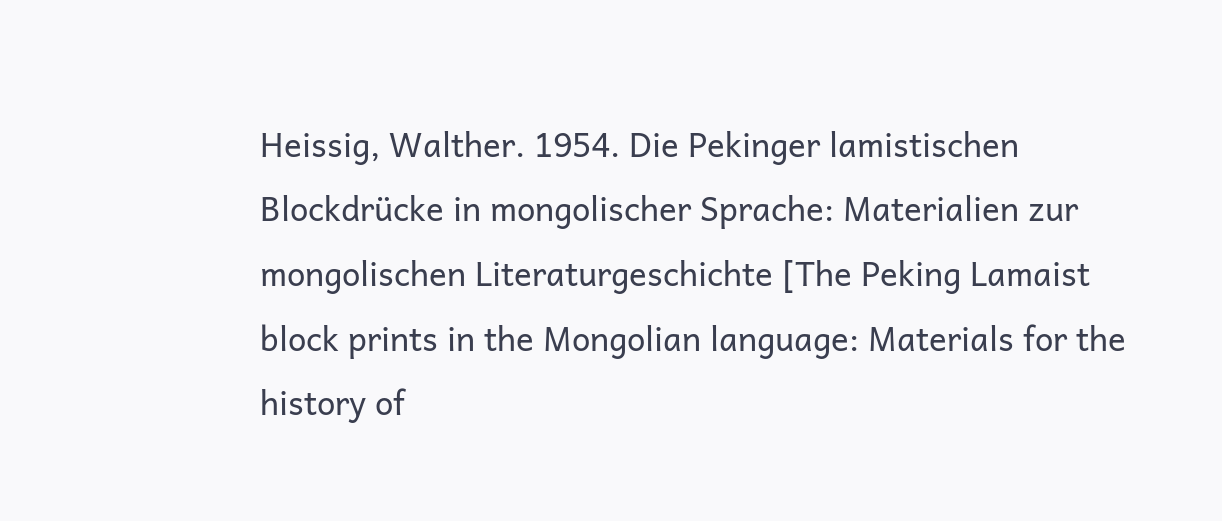Heissig, Walther. 1954. Die Pekinger lamistischen Blockdrücke in mongolischer Sprache: Materialien zur mongolischen Literaturgeschichte [The Peking Lamaist block prints in the Mongolian language: Materials for the history of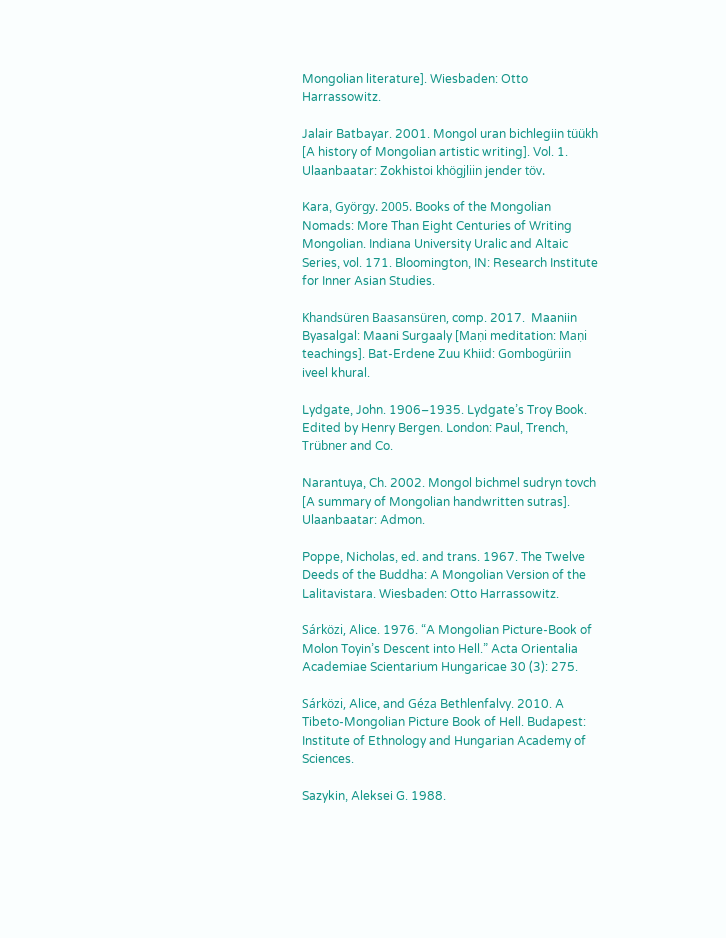Mongolian literature]. Wiesbaden: Otto Harrassowitz.

Jalair Batbayar. 2001. Mongol uran bichlegiin tüükh [A history of Mongolian artistic writing]. Vol. 1. Ulaanbaatar: Zokhistoi khögjliin jender töv.

Kara, György. 2005. Books of the Mongolian Nomads: More Than Eight Centuries of Writing Mongolian. Indiana University Uralic and Altaic Series, vol. 171. Bloomington, IN: Research Institute for Inner Asian Studies.

Khandsüren Baasansüren, comp. 2017.  Maaniin Byasalgal: Maani Surgaaly [Maṇi meditation: Maṇi teachings]. Bat-Erdene Zuu Khiid: Gombogüriin iveel khural.

Lydgate, John. 1906–1935. Lydgate’s Troy Book. Edited by Henry Bergen. London: Paul, Trench, Trübner and Co.

Narantuya, Ch. 2002. Mongol bichmel sudryn tovch [A summary of Mongolian handwritten sutras]. Ulaanbaatar: Admon.

Poppe, Nicholas, ed. and trans. 1967. The Twelve Deeds of the Buddha: A Mongolian Version of the Lalitavistara. Wiesbaden: Otto Harrassowitz.

Sárközi, Alice. 1976. “A Mongolian Picture-Book of Molon Toyin’s Descent into Hell.” Acta Orientalia Academiae Scientarium Hungaricae 30 (3): 275.

Sárközi, Alice, and Géza Bethlenfalvy. 2010. A Tibeto-Mongolian Picture Book of Hell. Budapest: Institute of Ethnology and Hungarian Academy of Sciences.

Sazykin, Aleksei G. 1988.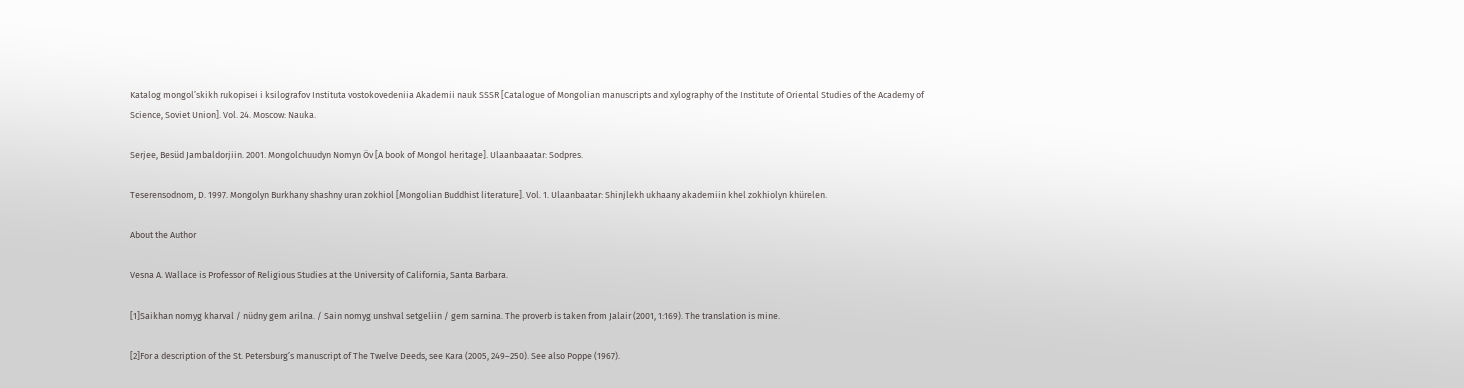Katalog mongol’skikh rukopisei i ksilografov Instituta vostokovedeniia Akademii nauk SSSR [Catalogue of Mongolian manuscripts and xylography of the Institute of Oriental Studies of the Academy of Science, Soviet Union]. Vol. 24. Moscow: Nauka.

Serjee, Besüd Jambaldorjiin. 2001. Mongolchuudyn Nomyn Öv [A book of Mongol heritage]. Ulaanbaaatar: Sodpres.

Teserensodnom, D. 1997. Mongolyn Burkhany shashny uran zokhiol [Mongolian Buddhist literature]. Vol. 1. Ulaanbaatar: Shinjlekh ukhaany akademiin khel zokhiolyn khürelen.

About the Author

Vesna A. Wallace is Professor of Religious Studies at the University of California, Santa Barbara.

[1]Saikhan nomyg kharval / nüdny gem arilna. / Sain nomyg unshval setgeliin / gem sarnina. The proverb is taken from Jalair (2001, 1:169). The translation is mine.

[2]For a description of the St. Petersburg’s manuscript of The Twelve Deeds, see Kara (2005, 249–250). See also Poppe (1967).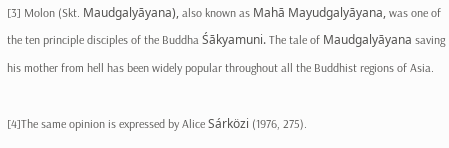[3] Molon (Skt. Maudgalyāyana), also known as Mahā Mayudgalyāyana, was one of the ten principle disciples of the Buddha Śākyamuni. The tale of Maudgalyāyana saving his mother from hell has been widely popular throughout all the Buddhist regions of Asia.

[4]The same opinion is expressed by Alice Sárközi (1976, 275).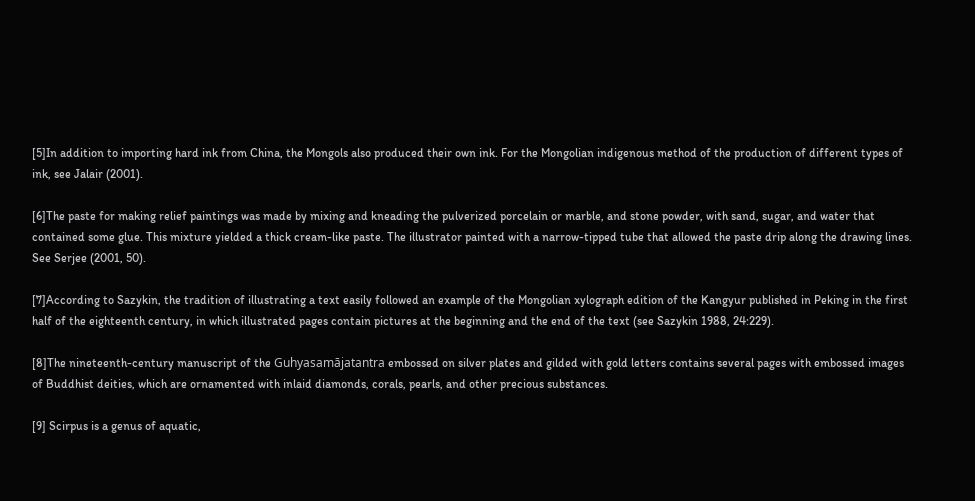[5]In addition to importing hard ink from China, the Mongols also produced their own ink. For the Mongolian indigenous method of the production of different types of ink, see Jalair (2001).

[6]The paste for making relief paintings was made by mixing and kneading the pulverized porcelain or marble, and stone powder, with sand, sugar, and water that contained some glue. This mixture yielded a thick cream-like paste. The illustrator painted with a narrow-tipped tube that allowed the paste drip along the drawing lines. See Serjee (2001, 50).

[7]According to Sazykin, the tradition of illustrating a text easily followed an example of the Mongolian xylograph edition of the Kangyur published in Peking in the first half of the eighteenth century, in which illustrated pages contain pictures at the beginning and the end of the text (see Sazykin 1988, 24:229).

[8]The nineteenth-century manuscript of the Guhyasamājatantra embossed on silver plates and gilded with gold letters contains several pages with embossed images of Buddhist deities, which are ornamented with inlaid diamonds, corals, pearls, and other precious substances.

[9] Scirpus is a genus of aquatic,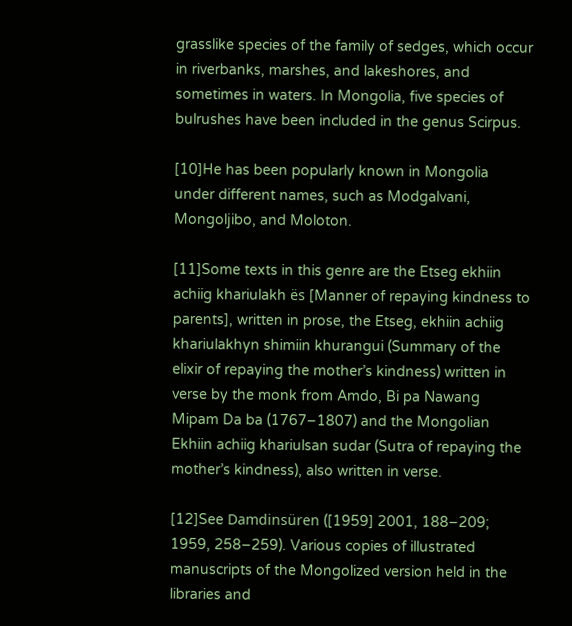grasslike species of the family of sedges, which occur in riverbanks, marshes, and lakeshores, and sometimes in waters. In Mongolia, five species of bulrushes have been included in the genus Scirpus.

[10]He has been popularly known in Mongolia under different names, such as Modgalvani, Mongoljibo, and Moloton.

[11]Some texts in this genre are the Etseg ekhiin achiig khariulakh ës [Manner of repaying kindness to parents], written in prose, the Etseg, ekhiin achiig khariulakhyn shimiin khurangui (Summary of the elixir of repaying the mother’s kindness) written in verse by the monk from Amdo, Bi pa Nawang Mipam Da ba (1767–1807) and the Mongolian Ekhiin achiig khariulsan sudar (Sutra of repaying the mother’s kindness), also written in verse.

[12]See Damdinsüren ([1959] 2001, 188–209; 1959, 258–259). Various copies of illustrated manuscripts of the Mongolized version held in the libraries and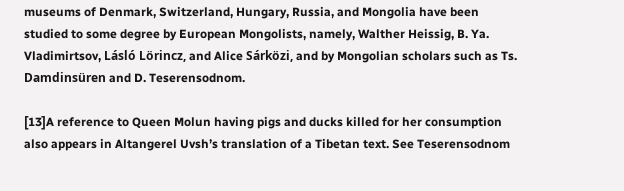museums of Denmark, Switzerland, Hungary, Russia, and Mongolia have been studied to some degree by European Mongolists, namely, Walther Heissig, B. Ya. Vladimirtsov, Lásló Lörincz, and Alice Sárközi, and by Mongolian scholars such as Ts. Damdinsüren and D. Teserensodnom.

[13]A reference to Queen Molun having pigs and ducks killed for her consumption also appears in Altangerel Uvsh’s translation of a Tibetan text. See Teserensodnom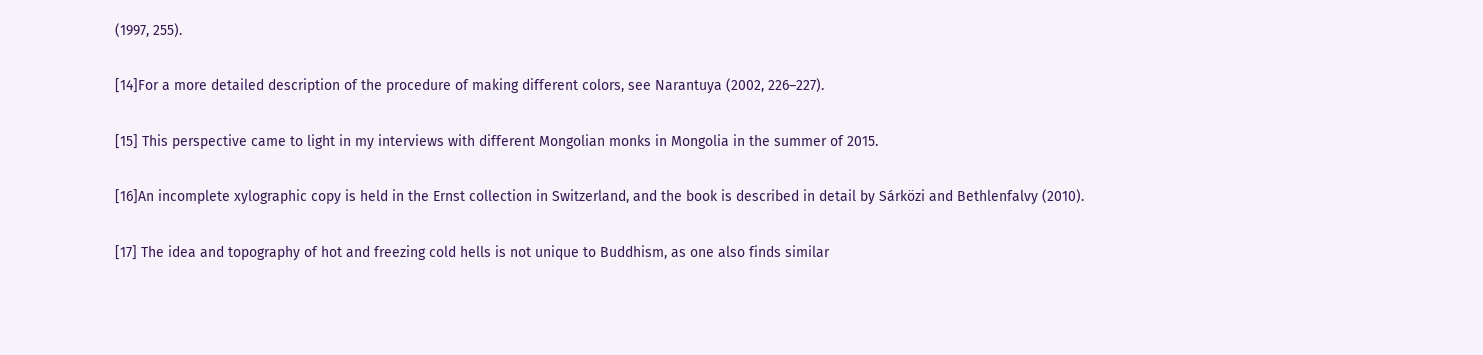(1997, 255).

[14]For a more detailed description of the procedure of making different colors, see Narantuya (2002, 226–227).

[15] This perspective came to light in my interviews with different Mongolian monks in Mongolia in the summer of 2015.

[16]An incomplete xylographic copy is held in the Ernst collection in Switzerland, and the book is described in detail by Sárközi and Bethlenfalvy (2010).

[17] The idea and topography of hot and freezing cold hells is not unique to Buddhism, as one also finds similar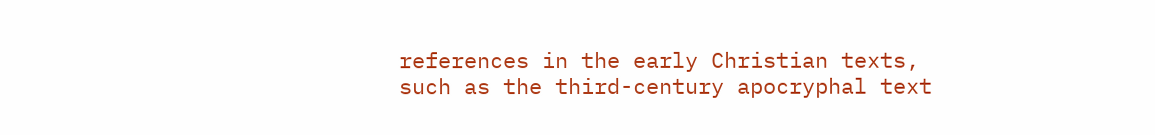references in the early Christian texts, such as the third-century apocryphal text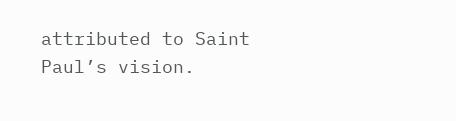attributed to Saint Paul’s vision.